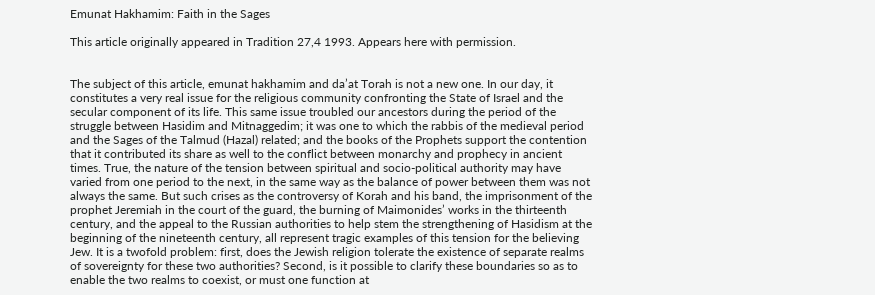Emunat Hakhamim: Faith in the Sages

This article originally appeared in Tradition 27,4 1993. Appears here with permission.


The subject of this article, emunat hakhamim and da’at Torah is not a new one. In our day, it constitutes a very real issue for the religious community confronting the State of Israel and the secular component of its life. This same issue troubled our ancestors during the period of the struggle between Hasidim and Mitnaggedim; it was one to which the rabbis of the medieval period and the Sages of the Talmud (Hazal) related; and the books of the Prophets support the contention that it contributed its share as well to the conflict between monarchy and prophecy in ancient times. True, the nature of the tension between spiritual and socio-political authority may have varied from one period to the next, in the same way as the balance of power between them was not always the same. But such crises as the controversy of Korah and his band, the imprisonment of the prophet Jeremiah in the court of the guard, the burning of Maimonides’ works in the thirteenth century, and the appeal to the Russian authorities to help stem the strengthening of Hasidism at the beginning of the nineteenth century, all represent tragic examples of this tension for the believing Jew. It is a twofold problem: first, does the Jewish religion tolerate the existence of separate realms of sovereignty for these two authorities? Second, is it possible to clarify these boundaries so as to enable the two realms to coexist, or must one function at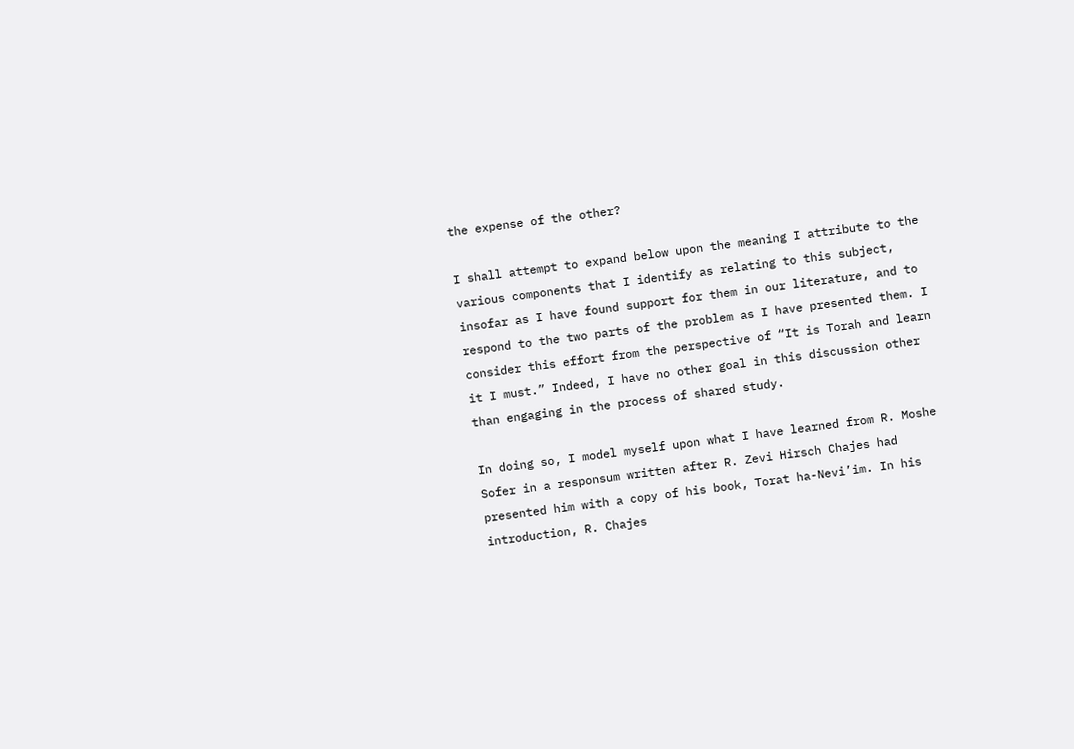the expense of the other?

I shall attempt to expand below upon the meaning I attribute to the various components that I identify as relating to this subject, insofar as I have found support for them in our literature, and to respond to the two parts of the problem as I have presented them. I consider this effort from the perspective of “It is Torah and learn it I must.” Indeed, I have no other goal in this discussion other than engaging in the process of shared study.

In doing so, I model myself upon what I have learned from R. Moshe Sofer in a responsum written after R. Zevi Hirsch Chajes had presented him with a copy of his book, Torat ha-Nevi’im. In his introduction, R. Chajes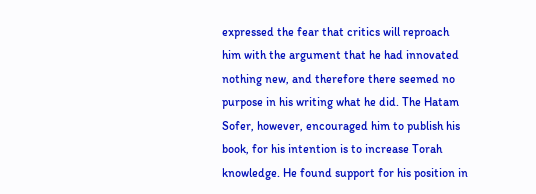expressed the fear that critics will reproach him with the argument that he had innovated nothing new, and therefore there seemed no purpose in his writing what he did. The Hatam Sofer, however, encouraged him to publish his book, for his intention is to increase Torah knowledge. He found support for his position in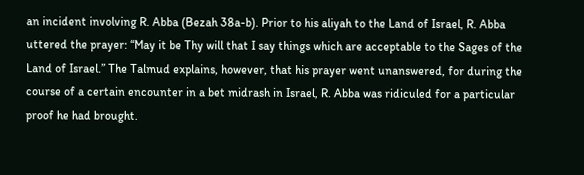an incident involving R. Abba (Bezah 38a-b). Prior to his aliyah to the Land of Israel, R. Abba uttered the prayer: “May it be Thy will that I say things which are acceptable to the Sages of the Land of Israel.” The Talmud explains, however, that his prayer went unanswered, for during the course of a certain encounter in a bet midrash in Israel, R. Abba was ridiculed for a particular proof he had brought.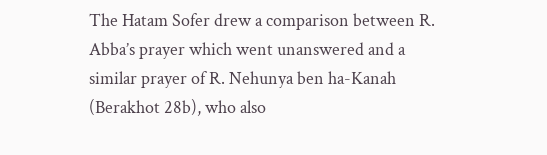The Hatam Sofer drew a comparison between R. Abba’s prayer which went unanswered and a similar prayer of R. Nehunya ben ha-Kanah (Berakhot 28b), who also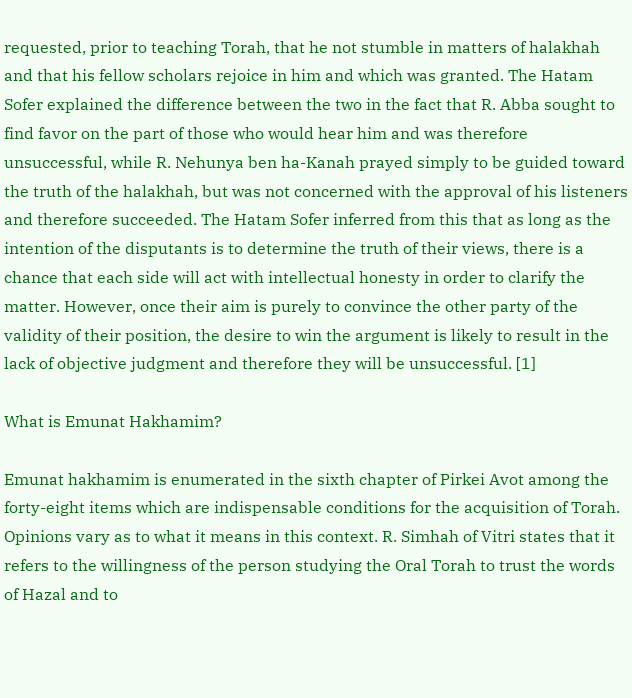requested, prior to teaching Torah, that he not stumble in matters of halakhah and that his fellow scholars rejoice in him and which was granted. The Hatam Sofer explained the difference between the two in the fact that R. Abba sought to find favor on the part of those who would hear him and was therefore unsuccessful, while R. Nehunya ben ha-Kanah prayed simply to be guided toward the truth of the halakhah, but was not concerned with the approval of his listeners and therefore succeeded. The Hatam Sofer inferred from this that as long as the intention of the disputants is to determine the truth of their views, there is a chance that each side will act with intellectual honesty in order to clarify the matter. However, once their aim is purely to convince the other party of the validity of their position, the desire to win the argument is likely to result in the lack of objective judgment and therefore they will be unsuccessful. [1]

What is Emunat Hakhamim?

Emunat hakhamim is enumerated in the sixth chapter of Pirkei Avot among the forty-eight items which are indispensable conditions for the acquisition of Torah. Opinions vary as to what it means in this context. R. Simhah of Vitri states that it refers to the willingness of the person studying the Oral Torah to trust the words of Hazal and to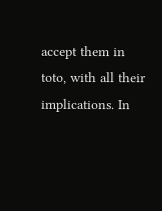accept them in toto, with all their implications. In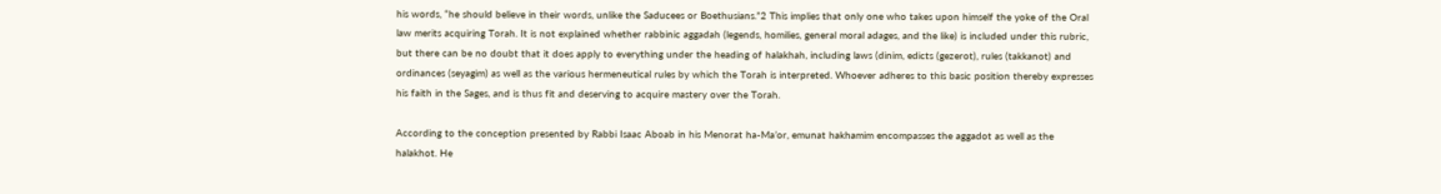his words, “he should believe in their words, unlike the Saducees or Boethusians.”2 This implies that only one who takes upon himself the yoke of the Oral law merits acquiring Torah. It is not explained whether rabbinic aggadah (legends, homilies, general moral adages, and the like) is included under this rubric, but there can be no doubt that it does apply to everything under the heading of halakhah, including laws (dinim, edicts (gezerot), rules (takkanot) and ordinances (seyagim) as well as the various hermeneutical rules by which the Torah is interpreted. Whoever adheres to this basic position thereby expresses his faith in the Sages, and is thus fit and deserving to acquire mastery over the Torah.

According to the conception presented by Rabbi Isaac Aboab in his Menorat ha-Ma’or, emunat hakhamim encompasses the aggadot as well as the halakhot. He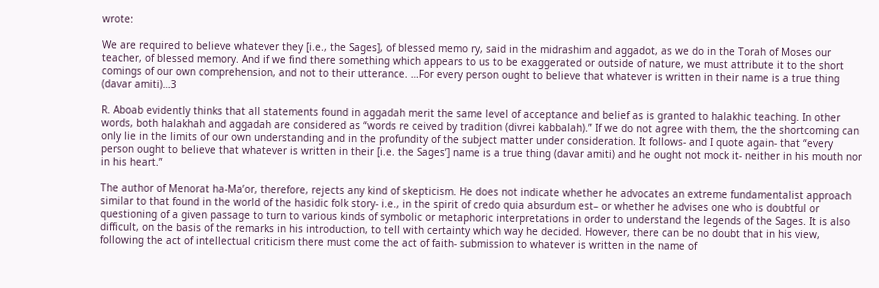wrote:

We are required to believe whatever they [i.e., the Sages], of blessed memo ry, said in the midrashim and aggadot, as we do in the Torah of Moses our teacher, of blessed memory. And if we find there something which appears to us to be exaggerated or outside of nature, we must attribute it to the short comings of our own comprehension, and not to their utterance. …For every person ought to believe that whatever is written in their name is a true thing (davar amiti)…3

R. Aboab evidently thinks that all statements found in aggadah merit the same level of acceptance and belief as is granted to halakhic teaching. In other words, both halakhah and aggadah are considered as “words re ceived by tradition (divrei kabbalah).” If we do not agree with them, the the shortcoming can only lie in the limits of our own understanding and in the profundity of the subject matter under consideration. It follows- and I quote again- that “every person ought to believe that whatever is written in their [i.e. the Sages’] name is a true thing (davar amiti) and he ought not mock it- neither in his mouth nor in his heart.”

The author of Menorat ha-Ma’or, therefore, rejects any kind of skepticism. He does not indicate whether he advocates an extreme fundamentalist approach similar to that found in the world of the hasidic folk story- i.e., in the spirit of credo quia absurdum est– or whether he advises one who is doubtful or questioning of a given passage to turn to various kinds of symbolic or metaphoric interpretations in order to understand the legends of the Sages. It is also difficult, on the basis of the remarks in his introduction, to tell with certainty which way he decided. However, there can be no doubt that in his view, following the act of intellectual criticism there must come the act of faith- submission to whatever is written in the name of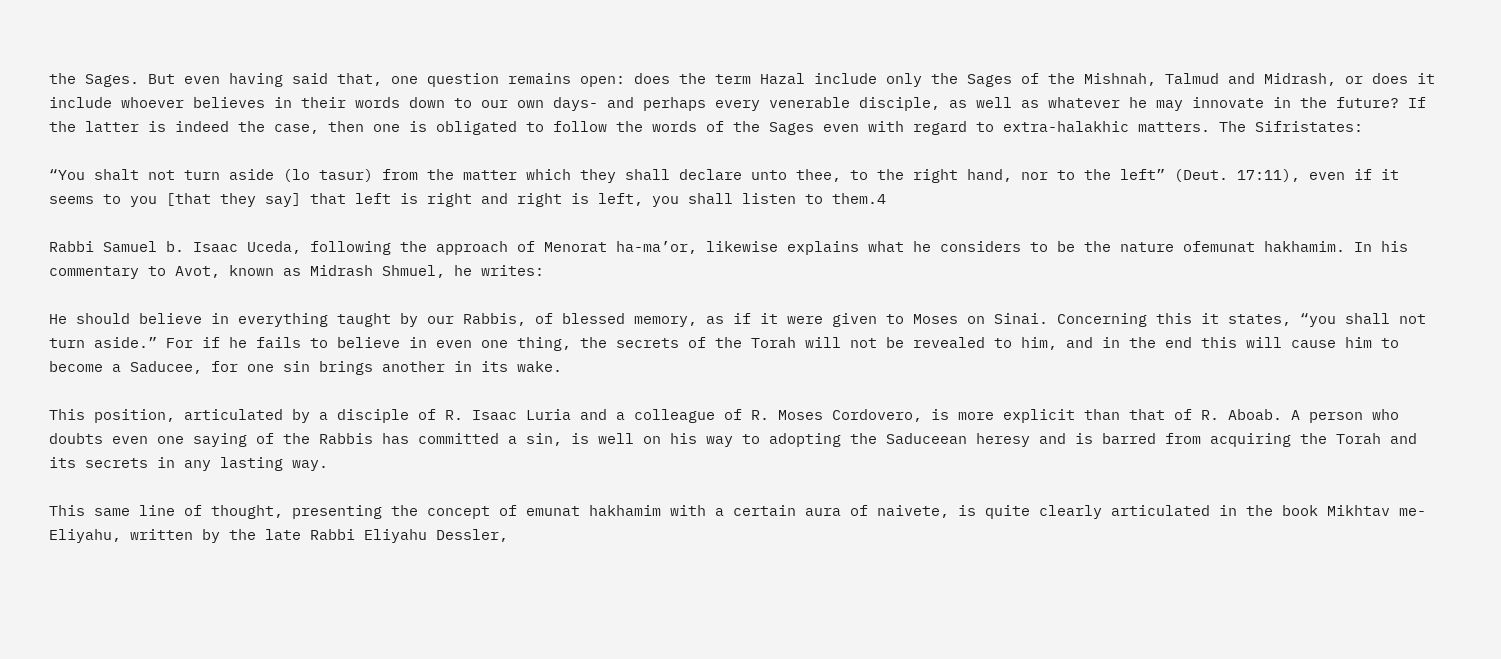the Sages. But even having said that, one question remains open: does the term Hazal include only the Sages of the Mishnah, Talmud and Midrash, or does it include whoever believes in their words down to our own days- and perhaps every venerable disciple, as well as whatever he may innovate in the future? If the latter is indeed the case, then one is obligated to follow the words of the Sages even with regard to extra-halakhic matters. The Sifristates:

“You shalt not turn aside (lo tasur) from the matter which they shall declare unto thee, to the right hand, nor to the left” (Deut. 17:11), even if it seems to you [that they say] that left is right and right is left, you shall listen to them.4

Rabbi Samuel b. Isaac Uceda, following the approach of Menorat ha-ma’or, likewise explains what he considers to be the nature ofemunat hakhamim. In his commentary to Avot, known as Midrash Shmuel, he writes:

He should believe in everything taught by our Rabbis, of blessed memory, as if it were given to Moses on Sinai. Concerning this it states, “you shall not turn aside.” For if he fails to believe in even one thing, the secrets of the Torah will not be revealed to him, and in the end this will cause him to become a Saducee, for one sin brings another in its wake.

This position, articulated by a disciple of R. Isaac Luria and a colleague of R. Moses Cordovero, is more explicit than that of R. Aboab. A person who doubts even one saying of the Rabbis has committed a sin, is well on his way to adopting the Saduceean heresy and is barred from acquiring the Torah and its secrets in any lasting way.

This same line of thought, presenting the concept of emunat hakhamim with a certain aura of naivete, is quite clearly articulated in the book Mikhtav me-Eliyahu, written by the late Rabbi Eliyahu Dessler,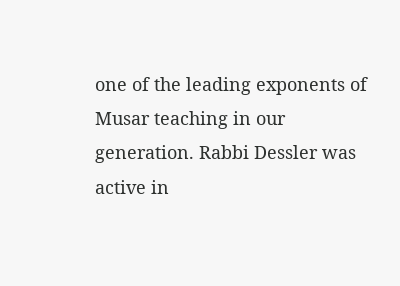one of the leading exponents of Musar teaching in our generation. Rabbi Dessler was active in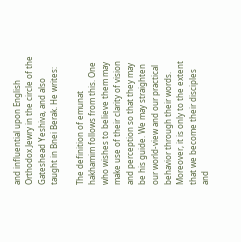and influential upon English Orthodox Jewry in the circle of the Gateshead Yeshiva, and also taught in Bnei Berak. He writes:

The definition of emunat hakhamim follows from this. One who wishes to believe them may make use of their clarity of vision and perception so that they may be his guide. We may straighten our world-view and our practical behavior through their words. Moreover, it is only to the extent that we become their disciples and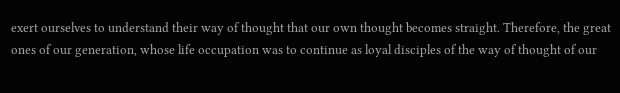exert ourselves to understand their way of thought that our own thought becomes straight. Therefore, the great ones of our generation, whose life occupation was to continue as loyal disciples of the way of thought of our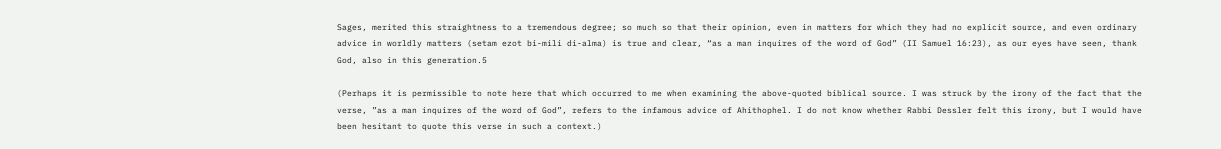Sages, merited this straightness to a tremendous degree; so much so that their opinion, even in matters for which they had no explicit source, and even ordinary advice in worldly matters (setam ezot bi-mili di-alma) is true and clear, “as a man inquires of the word of God” (II Samuel 16:23), as our eyes have seen, thank God, also in this generation.5

(Perhaps it is permissible to note here that which occurred to me when examining the above-quoted biblical source. I was struck by the irony of the fact that the verse, ”as a man inquires of the word of God”, refers to the infamous advice of Ahithophel. I do not know whether Rabbi Dessler felt this irony, but I would have been hesitant to quote this verse in such a context.)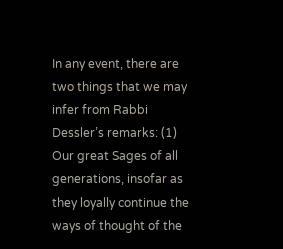In any event, there are two things that we may infer from Rabbi Dessler’s remarks: (1) Our great Sages of all generations, insofar as they loyally continue the ways of thought of the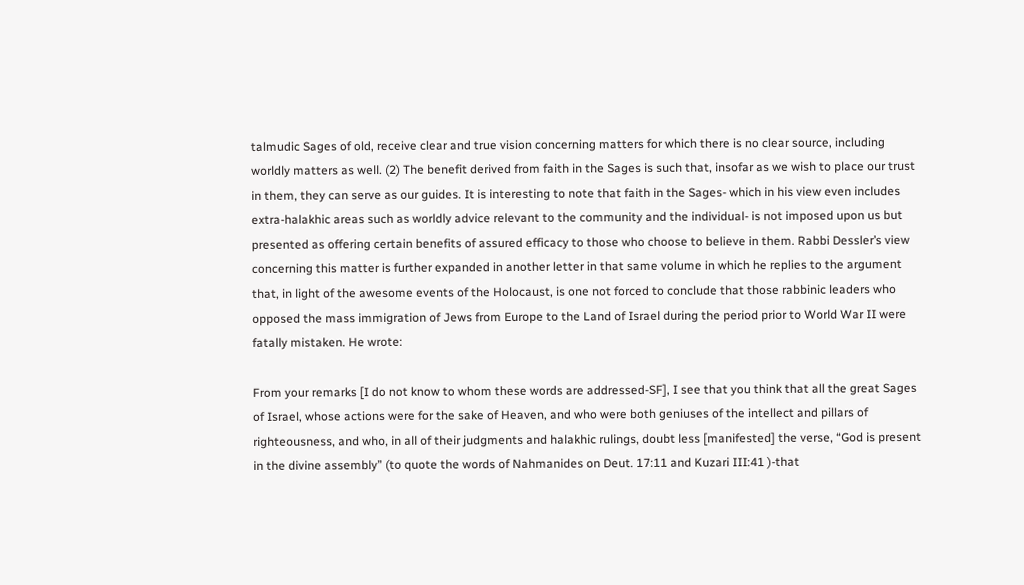talmudic Sages of old, receive clear and true vision concerning matters for which there is no clear source, including worldly matters as well. (2) The benefit derived from faith in the Sages is such that, insofar as we wish to place our trust in them, they can serve as our guides. It is interesting to note that faith in the Sages- which in his view even includes extra-halakhic areas such as worldly advice relevant to the community and the individual- is not imposed upon us but presented as offering certain benefits of assured efficacy to those who choose to believe in them. Rabbi Dessler’s view concerning this matter is further expanded in another letter in that same volume in which he replies to the argument that, in light of the awesome events of the Holocaust, is one not forced to conclude that those rabbinic leaders who opposed the mass immigration of Jews from Europe to the Land of Israel during the period prior to World War II were fatally mistaken. He wrote:

From your remarks [I do not know to whom these words are addressed-SF], I see that you think that all the great Sages of Israel, whose actions were for the sake of Heaven, and who were both geniuses of the intellect and pillars of righteousness, and who, in all of their judgments and halakhic rulings, doubt less [manifested] the verse, “God is present in the divine assembly” (to quote the words of Nahmanides on Deut. 17:11 and Kuzari III:41 )-that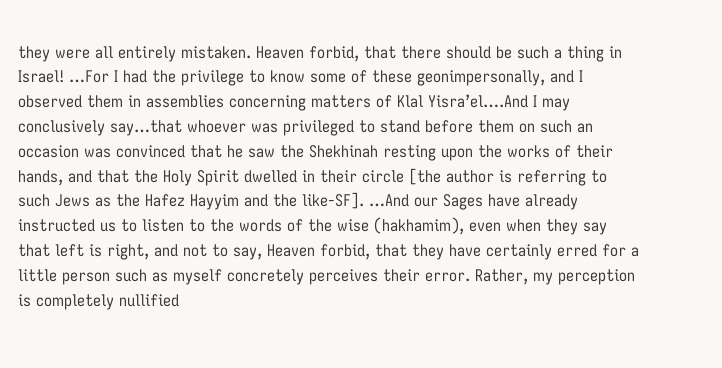they were all entirely mistaken. Heaven forbid, that there should be such a thing in Israel! …For I had the privilege to know some of these geonimpersonally, and I observed them in assemblies concerning matters of Klal Yisra’el….And I may conclusively say…that whoever was privileged to stand before them on such an occasion was convinced that he saw the Shekhinah resting upon the works of their hands, and that the Holy Spirit dwelled in their circle [the author is referring to such Jews as the Hafez Hayyim and the like-SF]. …And our Sages have already instructed us to listen to the words of the wise (hakhamim), even when they say that left is right, and not to say, Heaven forbid, that they have certainly erred for a little person such as myself concretely perceives their error. Rather, my perception is completely nullified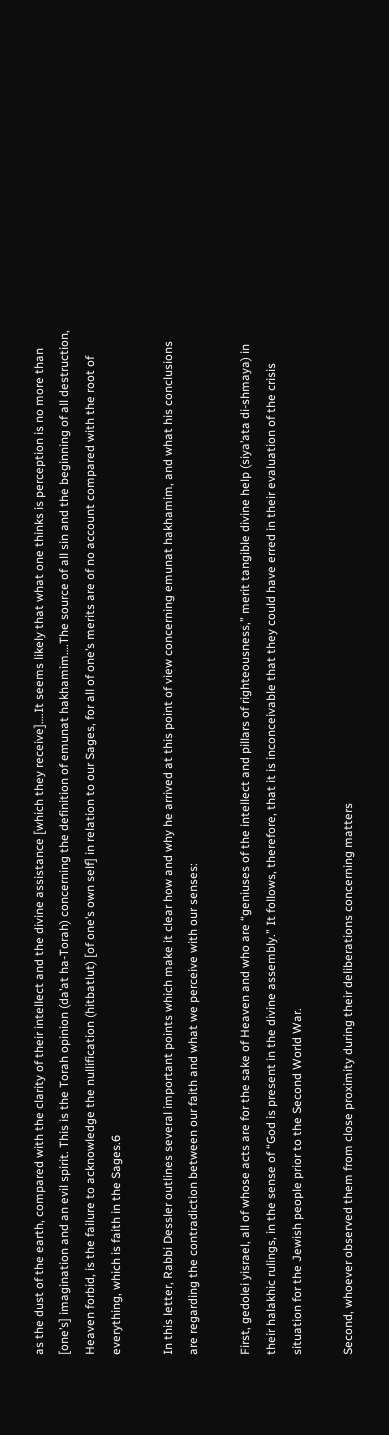as the dust of the earth, compared with the clarity of their intellect and the divine assistance [which they receive]….It seems likely that what one thinks is perception is no more than [one’s] imagination and an evil spirit. This is the Torah opinion (da’at ha-Torah) concerning the definition of emunat hakhamim….The source of all sin and the beginning of all destruction, Heaven forbid, is the failure to acknowledge the nullification (hitbatlut) [of one’s own self] in relation to our Sages, for all of one’s merits are of no account compared with the root of everything, which is faith in the Sages.6

In this letter, Rabbi Dessler outlines several important points which make it clear how and why he arrived at this point of view concerning emunat hakhamim, and what his conclusions are regarding the contradiction between our faith and what we perceive with our senses:

First, gedolei yisrael, all of whose acts are for the sake of Heaven and who are “geniuses of the intellect and pillars of righteousness,” merit tangible divine help (siya’ata di-shmaya) in their halakhic rulings, in the sense of “God is present in the divine assembly.” It follows, therefore, that it is inconceivable that they could have erred in their evaluation of the crisis situation for the Jewish people prior to the Second World War.

Second, whoever observed them from close proximity during their deliberations concerning matters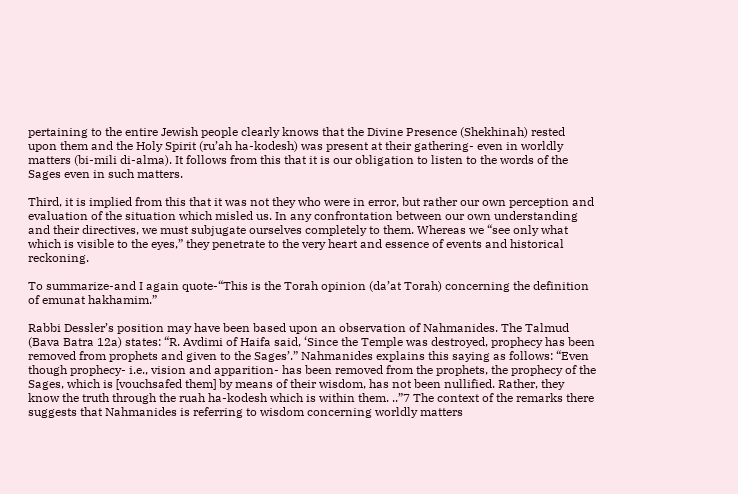pertaining to the entire Jewish people clearly knows that the Divine Presence (Shekhinah) rested upon them and the Holy Spirit (ru’ah ha-kodesh) was present at their gathering- even in worldly matters (bi-mili di-alma). It follows from this that it is our obligation to listen to the words of the Sages even in such matters.

Third, it is implied from this that it was not they who were in error, but rather our own perception and evaluation of the situation which misled us. In any confrontation between our own understanding and their directives, we must subjugate ourselves completely to them. Whereas we “see only what which is visible to the eyes,” they penetrate to the very heart and essence of events and historical reckoning.

To summarize-and I again quote-“This is the Torah opinion (da’at Torah) concerning the definition of emunat hakhamim.”

Rabbi Dessler’s position may have been based upon an observation of Nahmanides. The Talmud (Bava Batra 12a) states: “R. Avdimi of Haifa said, ‘Since the Temple was destroyed, prophecy has been removed from prophets and given to the Sages’.” Nahmanides explains this saying as follows: “Even though prophecy- i.e., vision and apparition- has been removed from the prophets, the prophecy of the Sages, which is [vouchsafed them] by means of their wisdom, has not been nullified. Rather, they know the truth through the ruah ha-kodesh which is within them. ..”7 The context of the remarks there suggests that Nahmanides is referring to wisdom concerning worldly matters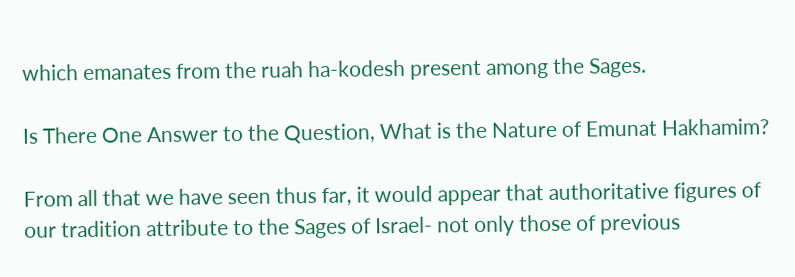which emanates from the ruah ha-kodesh present among the Sages.

Is There One Answer to the Question, What is the Nature of Emunat Hakhamim?

From all that we have seen thus far, it would appear that authoritative figures of our tradition attribute to the Sages of Israel- not only those of previous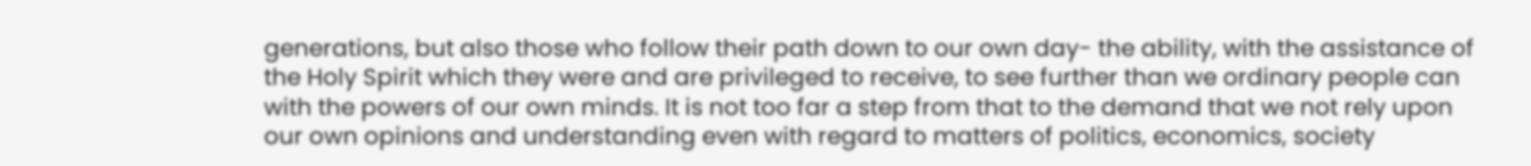generations, but also those who follow their path down to our own day- the ability, with the assistance of the Holy Spirit which they were and are privileged to receive, to see further than we ordinary people can with the powers of our own minds. It is not too far a step from that to the demand that we not rely upon our own opinions and understanding even with regard to matters of politics, economics, society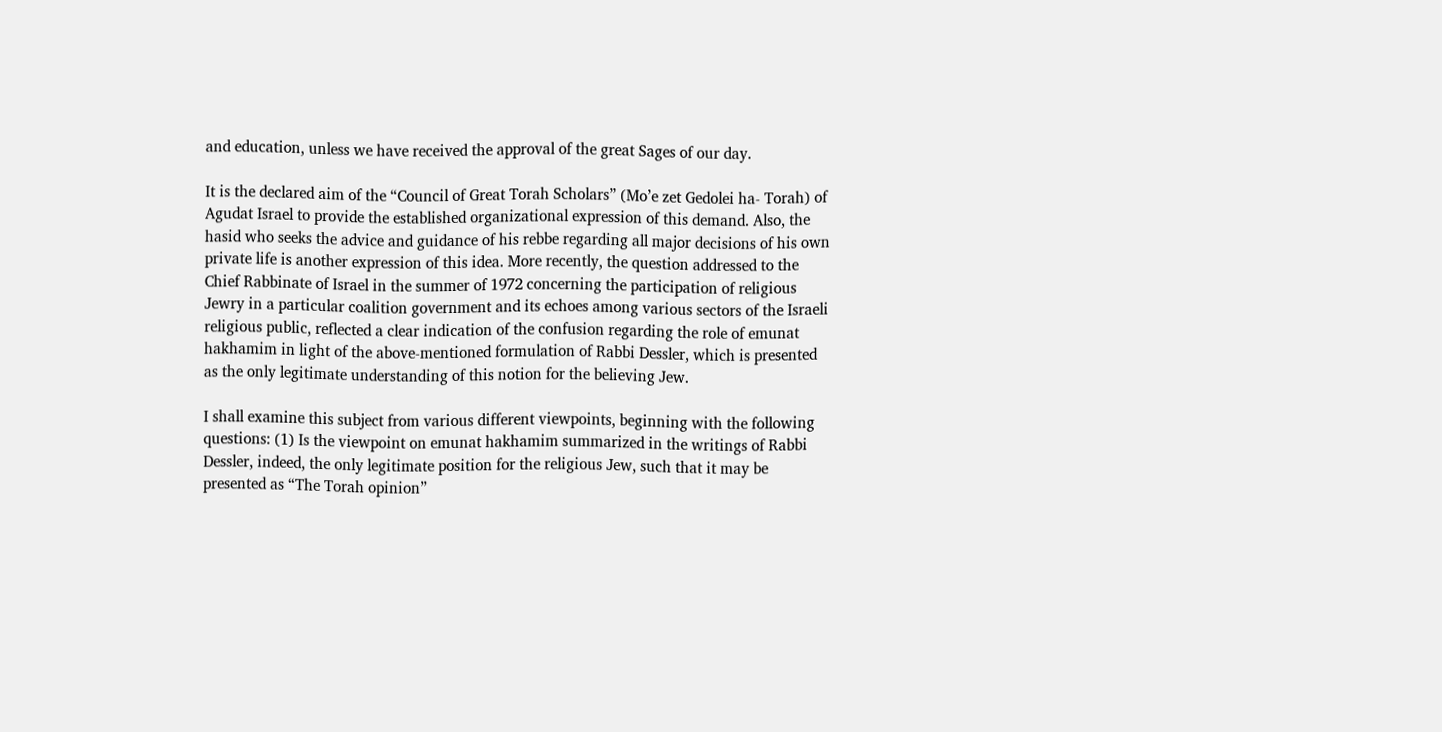and education, unless we have received the approval of the great Sages of our day.

It is the declared aim of the “Council of Great Torah Scholars” (Mo’e zet Gedolei ha- Torah) of Agudat Israel to provide the established organizational expression of this demand. Also, the hasid who seeks the advice and guidance of his rebbe regarding all major decisions of his own private life is another expression of this idea. More recently, the question addressed to the Chief Rabbinate of Israel in the summer of 1972 concerning the participation of religious Jewry in a particular coalition government and its echoes among various sectors of the Israeli religious public, reflected a clear indication of the confusion regarding the role of emunat hakhamim in light of the above-mentioned formulation of Rabbi Dessler, which is presented as the only legitimate understanding of this notion for the believing Jew.

I shall examine this subject from various different viewpoints, beginning with the following questions: (1) Is the viewpoint on emunat hakhamim summarized in the writings of Rabbi Dessler, indeed, the only legitimate position for the religious Jew, such that it may be presented as “The Torah opinion”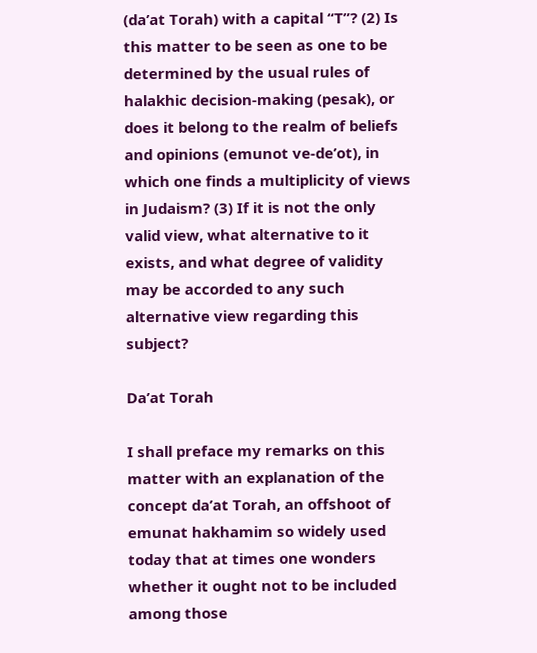(da’at Torah) with a capital “T”? (2) Is this matter to be seen as one to be determined by the usual rules of halakhic decision-making (pesak), or does it belong to the realm of beliefs and opinions (emunot ve-de’ot), in which one finds a multiplicity of views in Judaism? (3) If it is not the only valid view, what alternative to it exists, and what degree of validity may be accorded to any such alternative view regarding this subject?

Da’at Torah

I shall preface my remarks on this matter with an explanation of the concept da’at Torah, an offshoot of emunat hakhamim so widely used today that at times one wonders whether it ought not to be included among those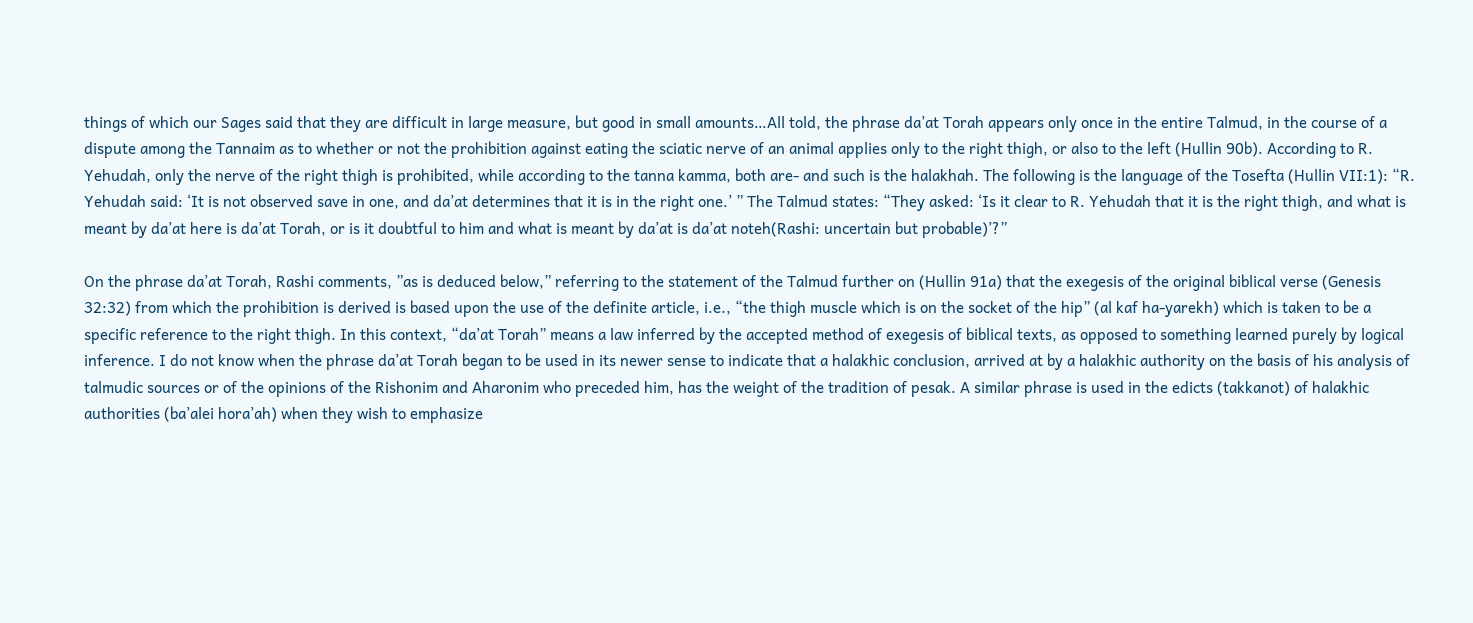things of which our Sages said that they are difficult in large measure, but good in small amounts…All told, the phrase da’at Torah appears only once in the entire Talmud, in the course of a dispute among the Tannaim as to whether or not the prohibition against eating the sciatic nerve of an animal applies only to the right thigh, or also to the left (Hullin 90b). According to R. Yehudah, only the nerve of the right thigh is prohibited, while according to the tanna kamma, both are- and such is the halakhah. The following is the language of the Tosefta (Hullin VII:1): “R. Yehudah said: ‘It is not observed save in one, and da’at determines that it is in the right one.’ ” The Talmud states: “They asked: ‘Is it clear to R. Yehudah that it is the right thigh, and what is meant by da’at here is da’at Torah, or is it doubtful to him and what is meant by da’at is da’at noteh(Rashi: uncertain but probable)’?”

On the phrase da’at Torah, Rashi comments, ”as is deduced below,” referring to the statement of the Talmud further on (Hullin 91a) that the exegesis of the original biblical verse (Genesis 32:32) from which the prohibition is derived is based upon the use of the definite article, i.e., “the thigh muscle which is on the socket of the hip” (al kaf ha-yarekh) which is taken to be a specific reference to the right thigh. In this context, “da’at Torah” means a law inferred by the accepted method of exegesis of biblical texts, as opposed to something learned purely by logical inference. I do not know when the phrase da’at Torah began to be used in its newer sense to indicate that a halakhic conclusion, arrived at by a halakhic authority on the basis of his analysis of talmudic sources or of the opinions of the Rishonim and Aharonim who preceded him, has the weight of the tradition of pesak. A similar phrase is used in the edicts (takkanot) of halakhic authorities (ba’alei hora’ah) when they wish to emphasize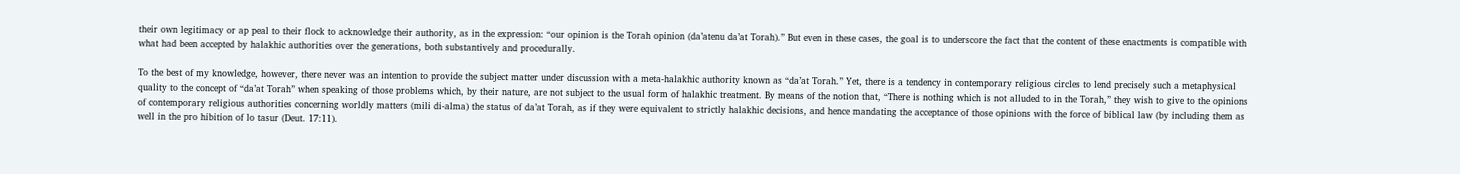their own legitimacy or ap peal to their flock to acknowledge their authority, as in the expression: “our opinion is the Torah opinion (da’atenu da’at Torah).” But even in these cases, the goal is to underscore the fact that the content of these enactments is compatible with what had been accepted by halakhic authorities over the generations, both substantively and procedurally.

To the best of my knowledge, however, there never was an intention to provide the subject matter under discussion with a meta-halakhic authority known as “da’at Torah.” Yet, there is a tendency in contemporary religious circles to lend precisely such a metaphysical quality to the concept of “da’at Torah” when speaking of those problems which, by their nature, are not subject to the usual form of halakhic treatment. By means of the notion that, “There is nothing which is not alluded to in the Torah,” they wish to give to the opinions of contemporary religious authorities concerning worldly matters (mili di-alma) the status of da’at Torah, as if they were equivalent to strictly halakhic decisions, and hence mandating the acceptance of those opinions with the force of biblical law (by including them as well in the pro hibition of lo tasur (Deut. 17:11).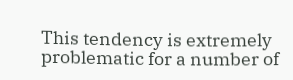This tendency is extremely problematic for a number of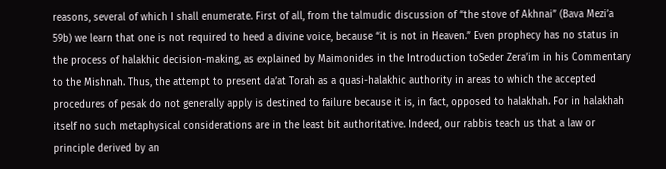reasons, several of which I shall enumerate. First of all, from the talmudic discussion of “the stove of Akhnai” (Bava Mezi’a 59b) we learn that one is not required to heed a divine voice, because “it is not in Heaven.” Even prophecy has no status in the process of halakhic decision-making, as explained by Maimonides in the Introduction toSeder Zera’im in his Commentary to the Mishnah. Thus, the attempt to present da’at Torah as a quasi-halakhic authority in areas to which the accepted procedures of pesak do not generally apply is destined to failure because it is, in fact, opposed to halakhah. For in halakhah itself no such metaphysical considerations are in the least bit authoritative. Indeed, our rabbis teach us that a law or principle derived by an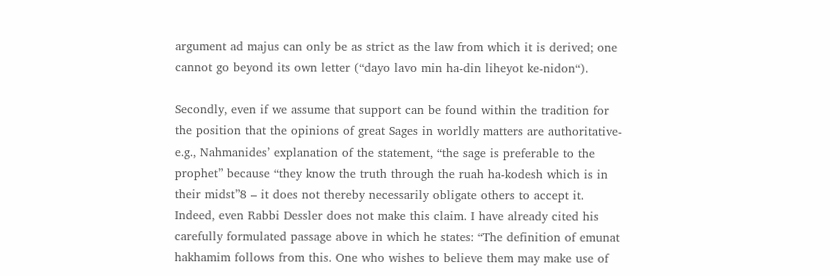argument ad majus can only be as strict as the law from which it is derived; one cannot go beyond its own letter (“dayo lavo min ha-din liheyot ke-nidon“).

Secondly, even if we assume that support can be found within the tradition for the position that the opinions of great Sages in worldly matters are authoritative-e.g., Nahmanides’ explanation of the statement, “the sage is preferable to the prophet” because “they know the truth through the ruah ha-kodesh which is in their midst”8 – it does not thereby necessarily obligate others to accept it. Indeed, even Rabbi Dessler does not make this claim. I have already cited his carefully formulated passage above in which he states: “The definition of emunat hakhamim follows from this. One who wishes to believe them may make use of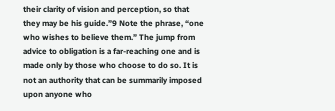their clarity of vision and perception, so that they may be his guide.”9 Note the phrase, “one who wishes to believe them.” The jump from advice to obligation is a far-reaching one and is made only by those who choose to do so. It is not an authority that can be summarily imposed upon anyone who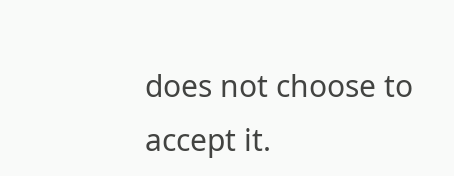does not choose to accept it.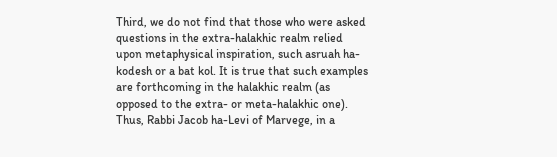Third, we do not find that those who were asked questions in the extra-halakhic realm relied upon metaphysical inspiration, such asruah ha- kodesh or a bat kol. It is true that such examples are forthcoming in the halakhic realm (as opposed to the extra- or meta-halakhic one). Thus, Rabbi Jacob ha-Levi of Marvege, in a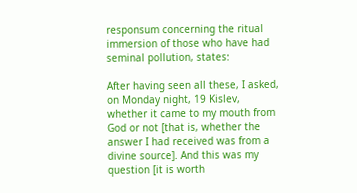responsum concerning the ritual immersion of those who have had seminal pollution, states:

After having seen all these, I asked, on Monday night, 19 Kislev, whether it came to my mouth from God or not [that is, whether the answer I had received was from a divine source]. And this was my question [it is worth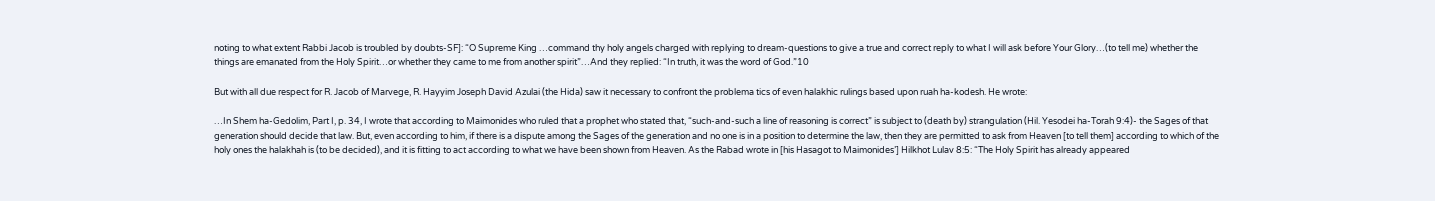noting to what extent Rabbi Jacob is troubled by doubts-SF]: “O Supreme King …command thy holy angels charged with replying to dream-questions to give a true and correct reply to what I will ask before Your Glory…(to tell me) whether the things are emanated from the Holy Spirit…or whether they came to me from another spirit”…And they replied: “In truth, it was the word of God.”10

But with all due respect for R. Jacob of Marvege, R. Hayyim Joseph David Azulai (the Hida) saw it necessary to confront the problema tics of even halakhic rulings based upon ruah ha-kodesh. He wrote:

…In Shem ha-Gedolim, Part I, p. 34, I wrote that according to Maimonides who ruled that a prophet who stated that, “such-and-such a line of reasoning is correct” is subject to (death by) strangulation (Hil. Yesodei ha-Torah 9:4)- the Sages of that generation should decide that law. But, even according to him, if there is a dispute among the Sages of the generation and no one is in a position to determine the law, then they are permitted to ask from Heaven [to tell them] according to which of the holy ones the halakhah is (to be decided), and it is fitting to act according to what we have been shown from Heaven. As the Rabad wrote in [his Hasagot to Maimonides’] Hilkhot Lulav 8:5: “The Holy Spirit has already appeared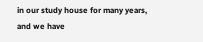in our study house for many years, and we have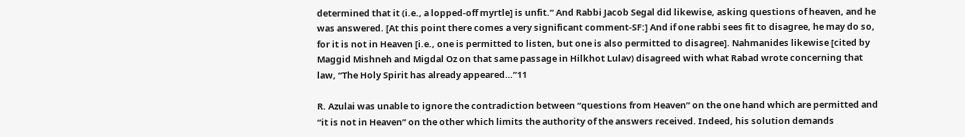determined that it (i.e., a lopped-off myrtle] is unfit.” And Rabbi Jacob Segal did likewise, asking questions of heaven, and he was answered. [At this point there comes a very significant comment-SF:] And if one rabbi sees fit to disagree, he may do so, for it is not in Heaven [i.e., one is permitted to listen, but one is also permitted to disagree]. Nahmanides likewise [cited by Maggid Mishneh and Migdal Oz on that same passage in Hilkhot Lulav) disagreed with what Rabad wrote concerning that law, “The Holy Spirit has already appeared…”11

R. Azulai was unable to ignore the contradiction between “questions from Heaven” on the one hand which are permitted and “it is not in Heaven” on the other which limits the authority of the answers received. Indeed, his solution demands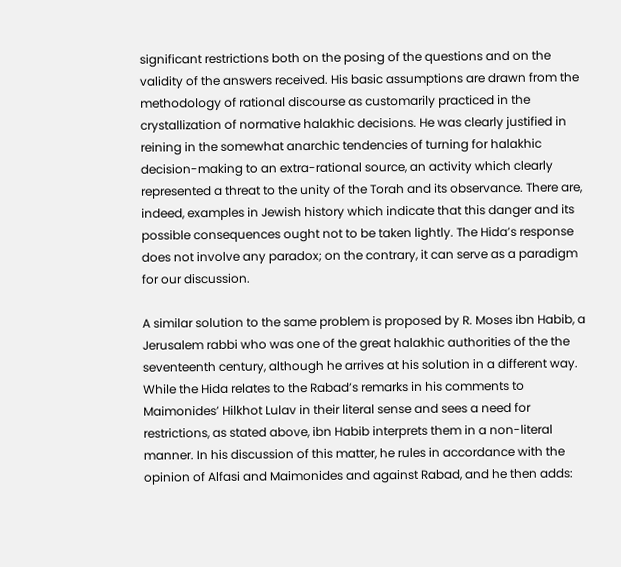significant restrictions both on the posing of the questions and on the validity of the answers received. His basic assumptions are drawn from the methodology of rational discourse as customarily practiced in the crystallization of normative halakhic decisions. He was clearly justified in reining in the somewhat anarchic tendencies of turning for halakhic decision-making to an extra-rational source, an activity which clearly represented a threat to the unity of the Torah and its observance. There are, indeed, examples in Jewish history which indicate that this danger and its possible consequences ought not to be taken lightly. The Hida’s response does not involve any paradox; on the contrary, it can serve as a paradigm for our discussion.

A similar solution to the same problem is proposed by R. Moses ibn Habib, a Jerusalem rabbi who was one of the great halakhic authorities of the the seventeenth century, although he arrives at his solution in a different way. While the Hida relates to the Rabad’s remarks in his comments to Maimonides’ Hilkhot Lulav in their literal sense and sees a need for restrictions, as stated above, ibn Habib interprets them in a non-literal manner. In his discussion of this matter, he rules in accordance with the opinion of Alfasi and Maimonides and against Rabad, and he then adds: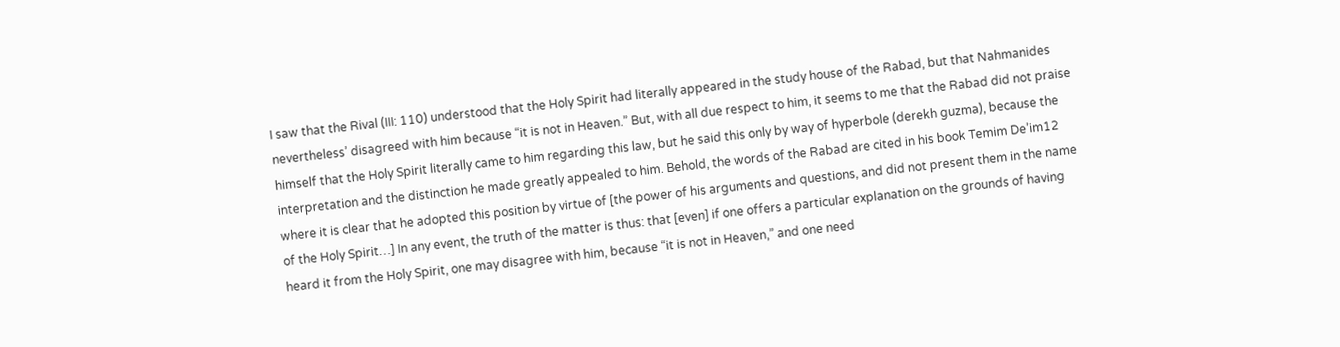I saw that the Rival (III: 110) understood that the Holy Spirit had literally appeared in the study house of the Rabad, but that Nahmanides nevertheless’ disagreed with him because “it is not in Heaven.” But, with all due respect to him, it seems to me that the Rabad did not praise himself that the Holy Spirit literally came to him regarding this law, but he said this only by way of hyperbole (derekh guzma), because the interpretation and the distinction he made greatly appealed to him. Behold, the words of the Rabad are cited in his book Temim De’im12 where it is clear that he adopted this position by virtue of [the power of his arguments and questions, and did not present them in the name of the Holy Spirit…] In any event, the truth of the matter is thus: that [even] if one offers a particular explanation on the grounds of having heard it from the Holy Spirit, one may disagree with him, because “it is not in Heaven,” and one need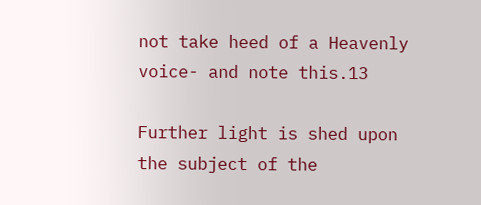not take heed of a Heavenly voice- and note this.13

Further light is shed upon the subject of the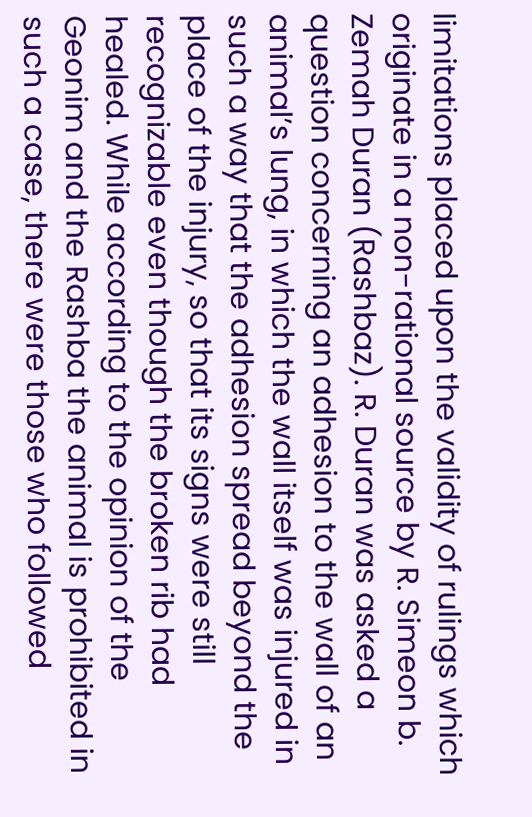limitations placed upon the validity of rulings which originate in a non-rational source by R. Simeon b. Zemah Duran (Rashbaz). R. Duran was asked a question concerning an adhesion to the wall of an animal’s lung, in which the wall itself was injured in such a way that the adhesion spread beyond the place of the injury, so that its signs were still recognizable even though the broken rib had healed. While according to the opinion of the Geonim and the Rashba the animal is prohibited in such a case, there were those who followed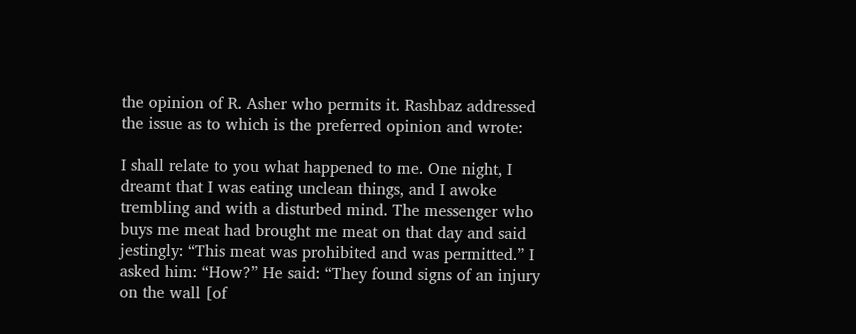the opinion of R. Asher who permits it. Rashbaz addressed the issue as to which is the preferred opinion and wrote:

I shall relate to you what happened to me. One night, I dreamt that I was eating unclean things, and I awoke trembling and with a disturbed mind. The messenger who buys me meat had brought me meat on that day and said jestingly: “This meat was prohibited and was permitted.” I asked him: “How?” He said: “They found signs of an injury on the wall [of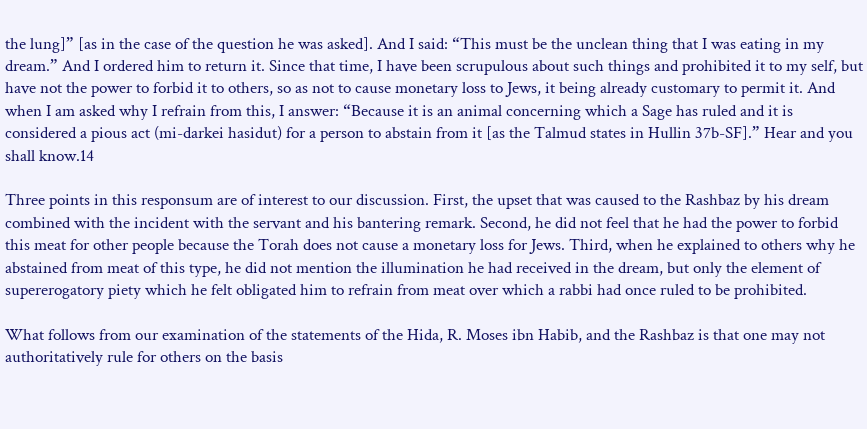the lung]” [as in the case of the question he was asked]. And I said: “This must be the unclean thing that I was eating in my dream.” And I ordered him to return it. Since that time, I have been scrupulous about such things and prohibited it to my self, but have not the power to forbid it to others, so as not to cause monetary loss to Jews, it being already customary to permit it. And when I am asked why I refrain from this, I answer: “Because it is an animal concerning which a Sage has ruled and it is considered a pious act (mi-darkei hasidut) for a person to abstain from it [as the Talmud states in Hullin 37b-SF].” Hear and you shall know.14

Three points in this responsum are of interest to our discussion. First, the upset that was caused to the Rashbaz by his dream combined with the incident with the servant and his bantering remark. Second, he did not feel that he had the power to forbid this meat for other people because the Torah does not cause a monetary loss for Jews. Third, when he explained to others why he abstained from meat of this type, he did not mention the illumination he had received in the dream, but only the element of supererogatory piety which he felt obligated him to refrain from meat over which a rabbi had once ruled to be prohibited.

What follows from our examination of the statements of the Hida, R. Moses ibn Habib, and the Rashbaz is that one may not authoritatively rule for others on the basis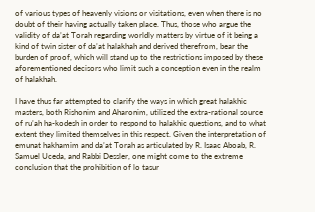of various types of heavenly visions or visitations, even when there is no doubt of their having actually taken place. Thus, those who argue the validity of da’at Torah regarding worldly matters by virtue of it being a kind of twin sister of da’at halakhah and derived therefrom, bear the burden of proof, which will stand up to the restrictions imposed by these aforementioned decisors who limit such a conception even in the realm of halakhah.

I have thus far attempted to clarify the ways in which great halakhic masters, both Rishonim and Aharonim, utilized the extra-rational source of ru’ah ha-kodesh in order to respond to halakhic questions, and to what extent they limited themselves in this respect. Given the interpretation of emunat hakhamim and da’at Torah as articulated by R. Isaac Aboab, R. Samuel Uceda, and Rabbi Dessler, one might come to the extreme conclusion that the prohibition of lo tasur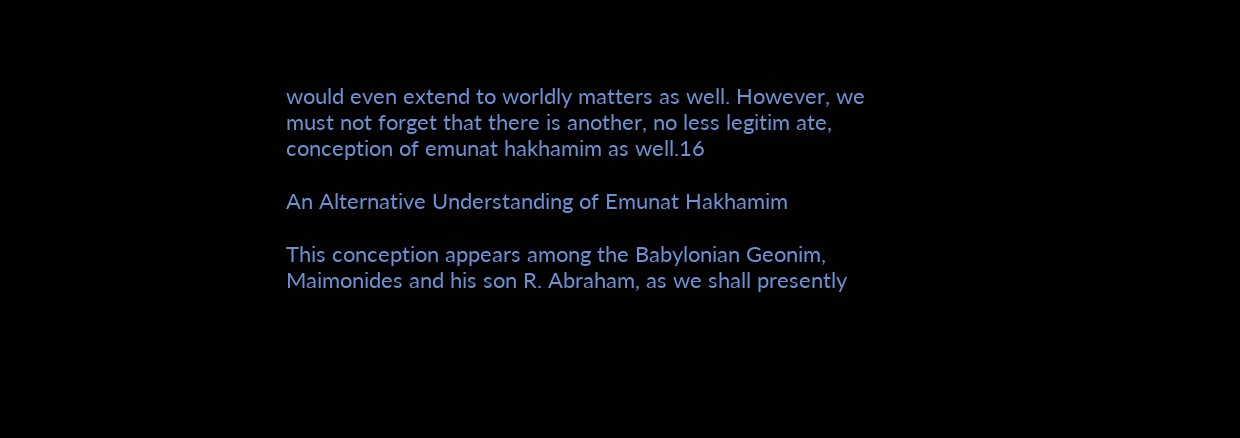would even extend to worldly matters as well. However, we must not forget that there is another, no less legitim ate, conception of emunat hakhamim as well.16

An Alternative Understanding of Emunat Hakhamim

This conception appears among the Babylonian Geonim, Maimonides and his son R. Abraham, as we shall presently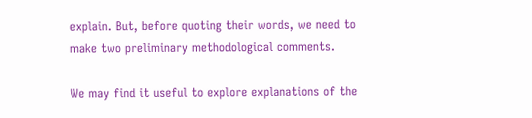explain. But, before quoting their words, we need to make two preliminary methodological comments.

We may find it useful to explore explanations of the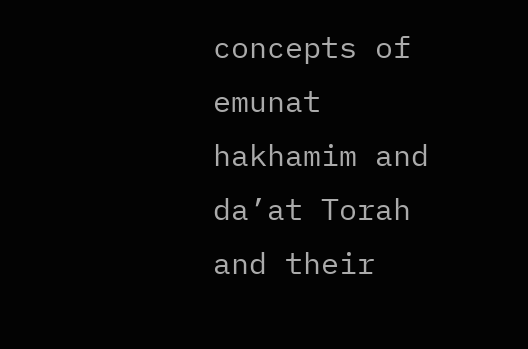concepts of emunat hakhamim and da’at Torah and their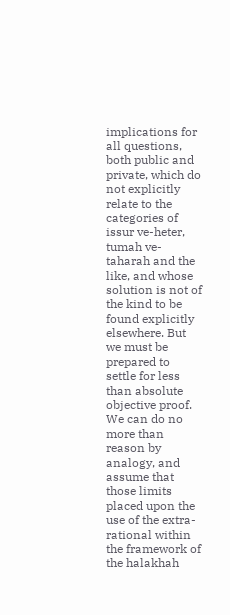implications for all questions, both public and private, which do not explicitly relate to the categories of issur ve-heter, tumah ve-taharah and the like, and whose solution is not of the kind to be found explicitly elsewhere. But we must be prepared to settle for less than absolute objective proof. We can do no more than reason by analogy, and assume that those limits placed upon the use of the extra- rational within the framework of the halakhah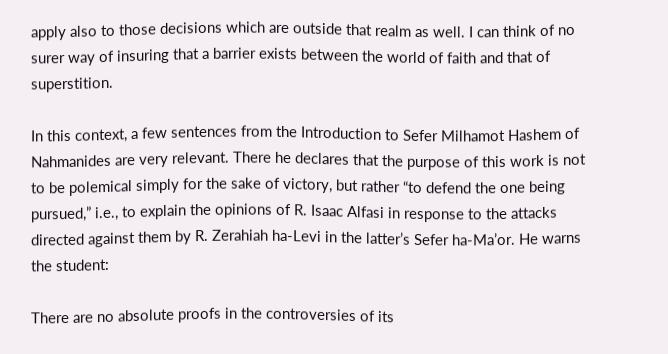apply also to those decisions which are outside that realm as well. I can think of no surer way of insuring that a barrier exists between the world of faith and that of superstition.

In this context, a few sentences from the Introduction to Sefer Milhamot Hashem of Nahmanides are very relevant. There he declares that the purpose of this work is not to be polemical simply for the sake of victory, but rather “to defend the one being pursued,” i.e., to explain the opinions of R. Isaac Alfasi in response to the attacks directed against them by R. Zerahiah ha-Levi in the latter’s Sefer ha-Ma’or. He warns the student:

There are no absolute proofs in the controversies of its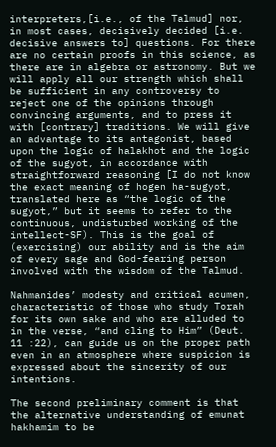interpreters,[i.e., of the Talmud] nor, in most cases, decisively decided [i.e. decisive answers to] questions. For there are no certain proofs in this science, as there are in algebra or astronomy. But we will apply all our strength which shall be sufficient in any controversy to reject one of the opinions through convincing arguments, and to press it with [contrary] traditions. We will give an advantage to its antagonist, based upon the logic of halakhot and the logic of the sugyot, in accordance with straightforward reasoning [I do not know the exact meaning of hogen ha-sugyot, translated here as “the logic of the sugyot,” but it seems to refer to the continuous, undisturbed working of the intellect-SF). This is the goal of (exercising) our ability and is the aim of every sage and God-fearing person involved with the wisdom of the Talmud.

Nahmanides’ modesty and critical acumen, characteristic of those who study Torah for its own sake and who are alluded to in the verse, “and cling to Him” (Deut. 11 :22), can guide us on the proper path even in an atmosphere where suspicion is expressed about the sincerity of our intentions.

The second preliminary comment is that the alternative understanding of emunat hakhamim to be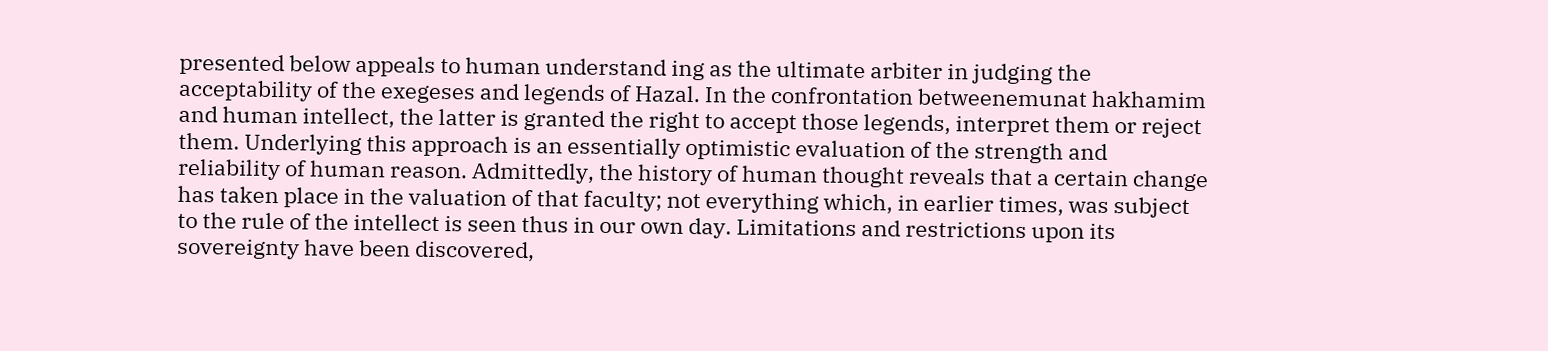presented below appeals to human understand ing as the ultimate arbiter in judging the acceptability of the exegeses and legends of Hazal. In the confrontation betweenemunat hakhamim and human intellect, the latter is granted the right to accept those legends, interpret them or reject them. Underlying this approach is an essentially optimistic evaluation of the strength and reliability of human reason. Admittedly, the history of human thought reveals that a certain change has taken place in the valuation of that faculty; not everything which, in earlier times, was subject to the rule of the intellect is seen thus in our own day. Limitations and restrictions upon its sovereignty have been discovered,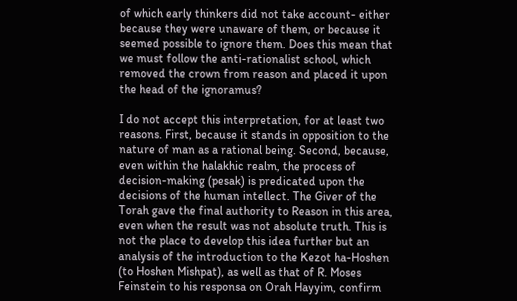of which early thinkers did not take account- either because they were unaware of them, or because it seemed possible to ignore them. Does this mean that we must follow the anti-rationalist school, which removed the crown from reason and placed it upon the head of the ignoramus?

I do not accept this interpretation, for at least two reasons. First, because it stands in opposition to the nature of man as a rational being. Second, because, even within the halakhic realm, the process of decision-making (pesak) is predicated upon the decisions of the human intellect. The Giver of the Torah gave the final authority to Reason in this area, even when the result was not absolute truth. This is not the place to develop this idea further but an analysis of the introduction to the Kezot ha-Hoshen (to Hoshen Mishpat), as well as that of R. Moses Feinstein to his responsa on Orah Hayyim, confirm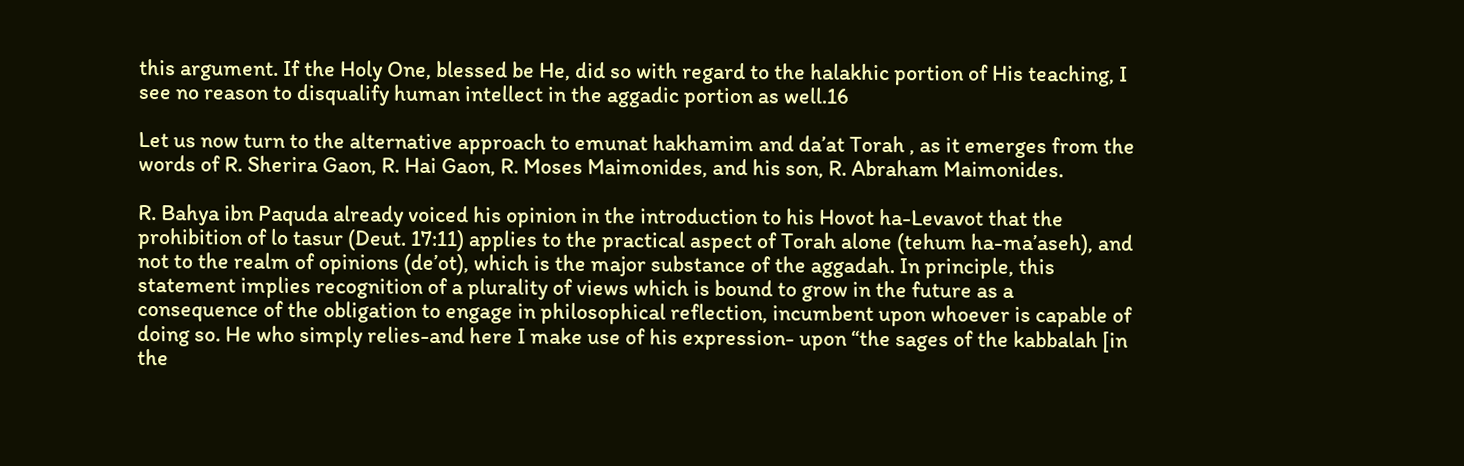this argument. If the Holy One, blessed be He, did so with regard to the halakhic portion of His teaching, I see no reason to disqualify human intellect in the aggadic portion as well.16

Let us now turn to the alternative approach to emunat hakhamim and da’at Torah , as it emerges from the words of R. Sherira Gaon, R. Hai Gaon, R. Moses Maimonides, and his son, R. Abraham Maimonides.

R. Bahya ibn Paquda already voiced his opinion in the introduction to his Hovot ha-Levavot that the prohibition of lo tasur (Deut. 17:11) applies to the practical aspect of Torah alone (tehum ha-ma’aseh), and not to the realm of opinions (de’ot), which is the major substance of the aggadah. In principle, this statement implies recognition of a plurality of views which is bound to grow in the future as a consequence of the obligation to engage in philosophical reflection, incumbent upon whoever is capable of doing so. He who simply relies-and here I make use of his expression- upon “the sages of the kabbalah [in the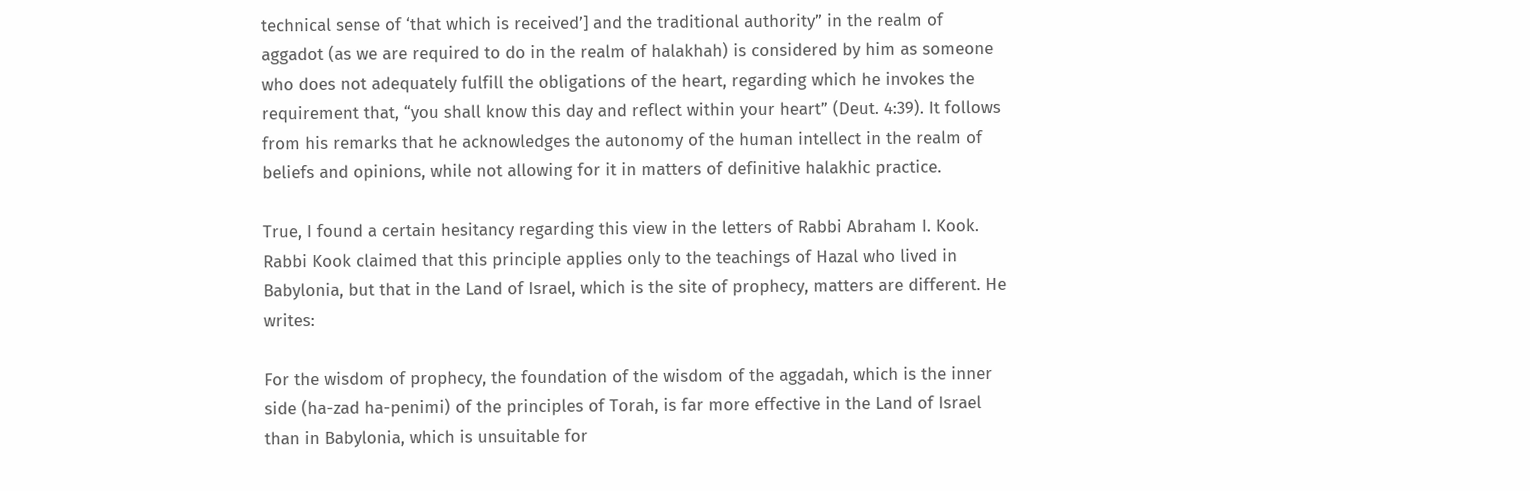technical sense of ‘that which is received’] and the traditional authority” in the realm of aggadot (as we are required to do in the realm of halakhah) is considered by him as someone who does not adequately fulfill the obligations of the heart, regarding which he invokes the requirement that, “you shall know this day and reflect within your heart” (Deut. 4:39). It follows from his remarks that he acknowledges the autonomy of the human intellect in the realm of beliefs and opinions, while not allowing for it in matters of definitive halakhic practice.

True, I found a certain hesitancy regarding this view in the letters of Rabbi Abraham I. Kook. Rabbi Kook claimed that this principle applies only to the teachings of Hazal who lived in Babylonia, but that in the Land of Israel, which is the site of prophecy, matters are different. He writes:

For the wisdom of prophecy, the foundation of the wisdom of the aggadah, which is the inner side (ha-zad ha-penimi) of the principles of Torah, is far more effective in the Land of Israel than in Babylonia, which is unsuitable for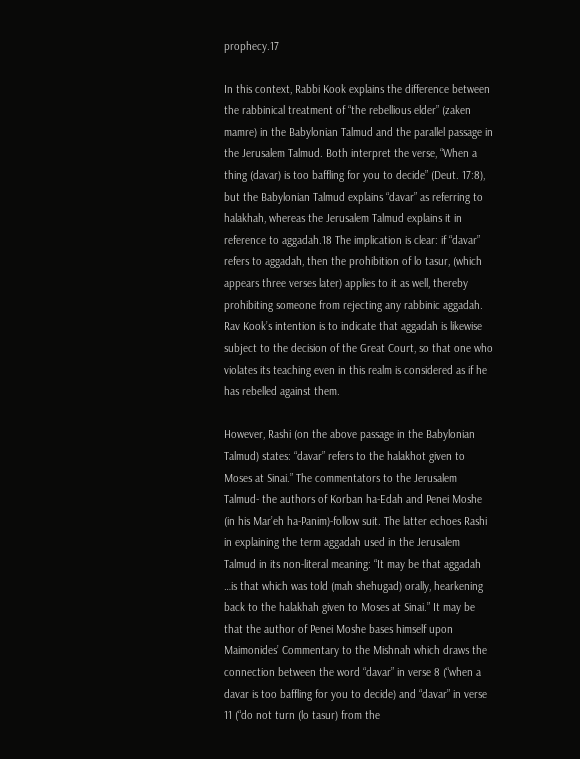prophecy.17

In this context, Rabbi Kook explains the difference between the rabbinical treatment of “the rebellious elder” (zaken mamre) in the Babylonian Talmud and the parallel passage in the Jerusalem Talmud. Both interpret the verse, “When a thing (davar) is too baffling for you to decide” (Deut. 17:8), but the Babylonian Talmud explains “davar” as referring to halakhah, whereas the Jerusalem Talmud explains it in reference to aggadah.18 The implication is clear: if “davar” refers to aggadah, then the prohibition of lo tasur, (which appears three verses later) applies to it as well, thereby prohibiting someone from rejecting any rabbinic aggadah. Rav Kook’s intention is to indicate that aggadah is likewise subject to the decision of the Great Court, so that one who violates its teaching even in this realm is considered as if he has rebelled against them.

However, Rashi (on the above passage in the Babylonian Talmud) states: “davar” refers to the halakhot given to Moses at Sinai.” The commentators to the Jerusalem Talmud- the authors of Korban ha-Edah and Penei Moshe (in his Mar’eh ha-Panim)-follow suit. The latter echoes Rashi in explaining the term aggadah used in the Jerusalem Talmud in its non-literal meaning: “It may be that aggadah …is that which was told (mah shehugad) orally, hearkening back to the halakhah given to Moses at Sinai.” It may be that the author of Penei Moshe bases himself upon Maimonides’ Commentary to the Mishnah which draws the connection between the word “davar” in verse 8 (“when a davar is too baffling for you to decide) and “davar” in verse 11 (“do not turn (lo tasur) from the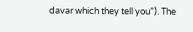davar which they tell you”). The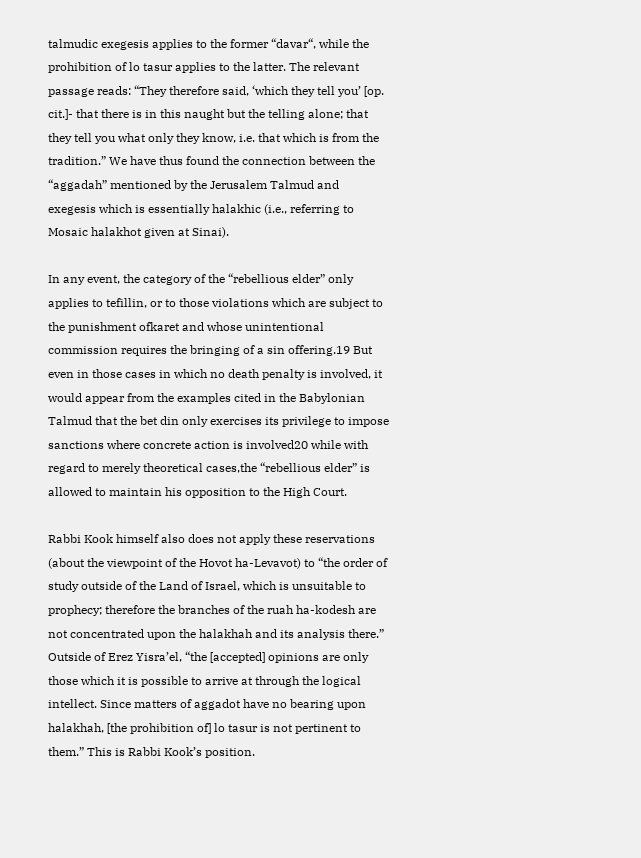talmudic exegesis applies to the former “davar“, while the prohibition of lo tasur applies to the latter. The relevant passage reads: “They therefore said, ‘which they tell you’ [op. cit.]- that there is in this naught but the telling alone; that they tell you what only they know, i.e. that which is from the tradition.” We have thus found the connection between the “aggadah” mentioned by the Jerusalem Talmud and exegesis which is essentially halakhic (i.e., referring to Mosaic halakhot given at Sinai).

In any event, the category of the “rebellious elder” only applies to tefillin, or to those violations which are subject to the punishment ofkaret and whose unintentional commission requires the bringing of a sin offering.19 But even in those cases in which no death penalty is involved, it would appear from the examples cited in the Babylonian Talmud that the bet din only exercises its privilege to impose sanctions where concrete action is involved20 while with regard to merely theoretical cases,the “rebellious elder” is allowed to maintain his opposition to the High Court.

Rabbi Kook himself also does not apply these reservations (about the viewpoint of the Hovot ha-Levavot) to “the order of study outside of the Land of Israel, which is unsuitable to prophecy; therefore the branches of the ruah ha-kodesh are not concentrated upon the halakhah and its analysis there.” Outside of Erez Yisra’el, “the [accepted] opinions are only those which it is possible to arrive at through the logical intellect. Since matters of aggadot have no bearing upon halakhah, [the prohibition of] lo tasur is not pertinent to them.” This is Rabbi Kook’s position.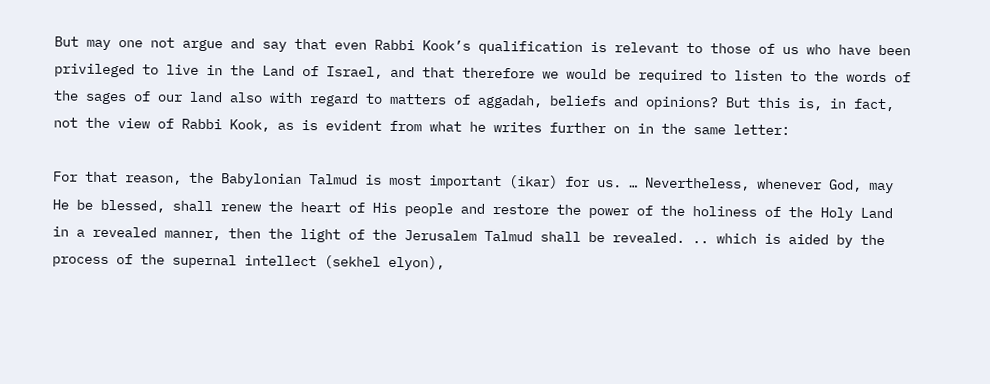But may one not argue and say that even Rabbi Kook’s qualification is relevant to those of us who have been privileged to live in the Land of Israel, and that therefore we would be required to listen to the words of the sages of our land also with regard to matters of aggadah, beliefs and opinions? But this is, in fact, not the view of Rabbi Kook, as is evident from what he writes further on in the same letter:

For that reason, the Babylonian Talmud is most important (ikar) for us. … Nevertheless, whenever God, may He be blessed, shall renew the heart of His people and restore the power of the holiness of the Holy Land in a revealed manner, then the light of the Jerusalem Talmud shall be revealed. .. which is aided by the process of the supernal intellect (sekhel elyon),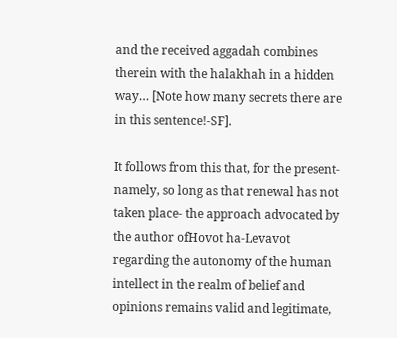and the received aggadah combines therein with the halakhah in a hidden way… [Note how many secrets there are in this sentence!-SF].

It follows from this that, for the present- namely, so long as that renewal has not taken place- the approach advocated by the author ofHovot ha-Levavot regarding the autonomy of the human intellect in the realm of belief and opinions remains valid and legitimate,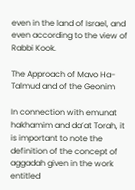even in the land of Israel, and even according to the view of Rabbi Kook.

The Approach of Mavo Ha-Talmud and of the Geonim

In connection with emunat hakhamim and da’at Torah, it is important to note the definition of the concept of aggadah given in the work entitled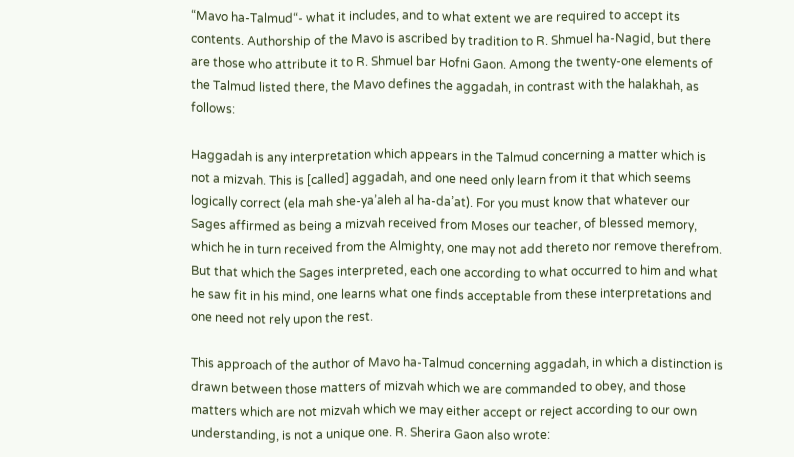“Mavo ha-Talmud“- what it includes, and to what extent we are required to accept its contents. Authorship of the Mavo is ascribed by tradition to R. Shmuel ha-Nagid, but there are those who attribute it to R. Shmuel bar Hofni Gaon. Among the twenty-one elements of the Talmud listed there, the Mavo defines the aggadah, in contrast with the halakhah, as follows:

Haggadah is any interpretation which appears in the Talmud concerning a matter which is not a mizvah. This is [called] aggadah, and one need only learn from it that which seems logically correct (ela mah she-ya’aleh al ha-da’at). For you must know that whatever our Sages affirmed as being a mizvah received from Moses our teacher, of blessed memory, which he in turn received from the Almighty, one may not add thereto nor remove therefrom. But that which the Sages interpreted, each one according to what occurred to him and what he saw fit in his mind, one learns what one finds acceptable from these interpretations and one need not rely upon the rest.

This approach of the author of Mavo ha-Talmud concerning aggadah, in which a distinction is drawn between those matters of mizvah which we are commanded to obey, and those matters which are not mizvah which we may either accept or reject according to our own understanding, is not a unique one. R. Sherira Gaon also wrote: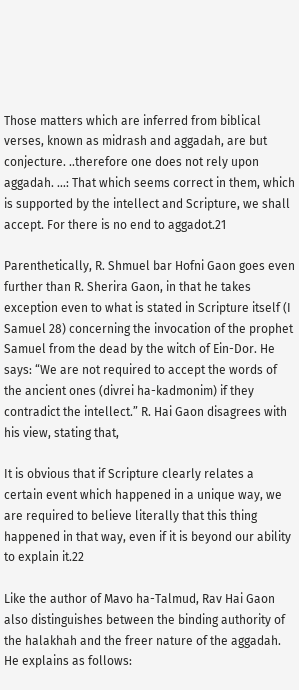Those matters which are inferred from biblical verses, known as midrash and aggadah, are but conjecture. ..therefore one does not rely upon aggadah. …: That which seems correct in them, which is supported by the intellect and Scripture, we shall accept. For there is no end to aggadot.21

Parenthetically, R. Shmuel bar Hofni Gaon goes even further than R. Sherira Gaon, in that he takes exception even to what is stated in Scripture itself (I Samuel 28) concerning the invocation of the prophet Samuel from the dead by the witch of Ein-Dor. He says: “We are not required to accept the words of the ancient ones (divrei ha-kadmonim) if they contradict the intellect.” R. Hai Gaon disagrees with his view, stating that,

It is obvious that if Scripture clearly relates a certain event which happened in a unique way, we are required to believe literally that this thing happened in that way, even if it is beyond our ability to explain it.22

Like the author of Mavo ha-Talmud, Rav Hai Gaon also distinguishes between the binding authority of the halakhah and the freer nature of the aggadah. He explains as follows: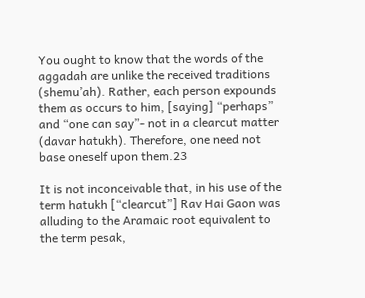You ought to know that the words of the aggadah are unlike the received traditions (shemu’ah). Rather, each person expounds them as occurs to him, [saying] “perhaps” and “one can say”- not in a clearcut matter (davar hatukh). Therefore, one need not base oneself upon them.23

It is not inconceivable that, in his use of the term hatukh [“clearcut”] Rav Hai Gaon was alluding to the Aramaic root equivalent to the term pesak,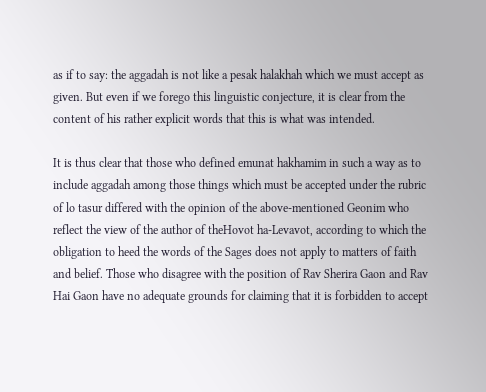as if to say: the aggadah is not like a pesak halakhah which we must accept as given. But even if we forego this linguistic conjecture, it is clear from the content of his rather explicit words that this is what was intended.

It is thus clear that those who defined emunat hakhamim in such a way as to include aggadah among those things which must be accepted under the rubric of lo tasur differed with the opinion of the above-mentioned Geonim who reflect the view of the author of theHovot ha-Levavot, according to which the obligation to heed the words of the Sages does not apply to matters of faith and belief. Those who disagree with the position of Rav Sherira Gaon and Rav Hai Gaon have no adequate grounds for claiming that it is forbidden to accept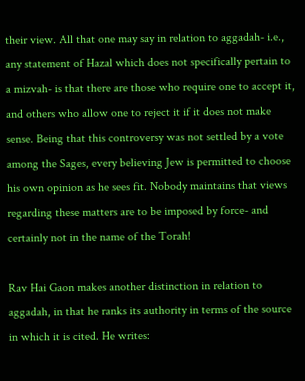their view. All that one may say in relation to aggadah- i.e., any statement of Hazal which does not specifically pertain to a mizvah- is that there are those who require one to accept it, and others who allow one to reject it if it does not make sense. Being that this controversy was not settled by a vote among the Sages, every believing Jew is permitted to choose his own opinion as he sees fit. Nobody maintains that views regarding these matters are to be imposed by force- and certainly not in the name of the Torah!

Rav Hai Gaon makes another distinction in relation to aggadah, in that he ranks its authority in terms of the source in which it is cited. He writes: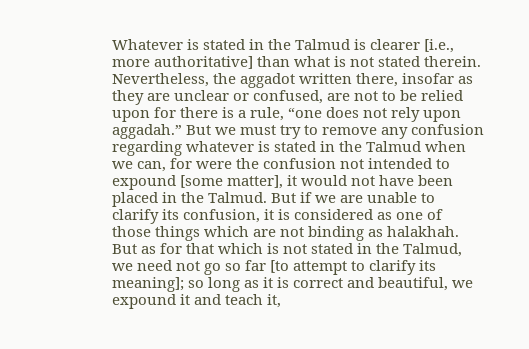Whatever is stated in the Talmud is clearer [i.e., more authoritative] than what is not stated therein. Nevertheless, the aggadot written there, insofar as they are unclear or confused, are not to be relied upon for there is a rule, “one does not rely upon aggadah.” But we must try to remove any confusion regarding whatever is stated in the Talmud when we can, for were the confusion not intended to expound [some matter], it would not have been placed in the Talmud. But if we are unable to clarify its confusion, it is considered as one of those things which are not binding as halakhah. But as for that which is not stated in the Talmud, we need not go so far [to attempt to clarify its meaning]; so long as it is correct and beautiful, we expound it and teach it,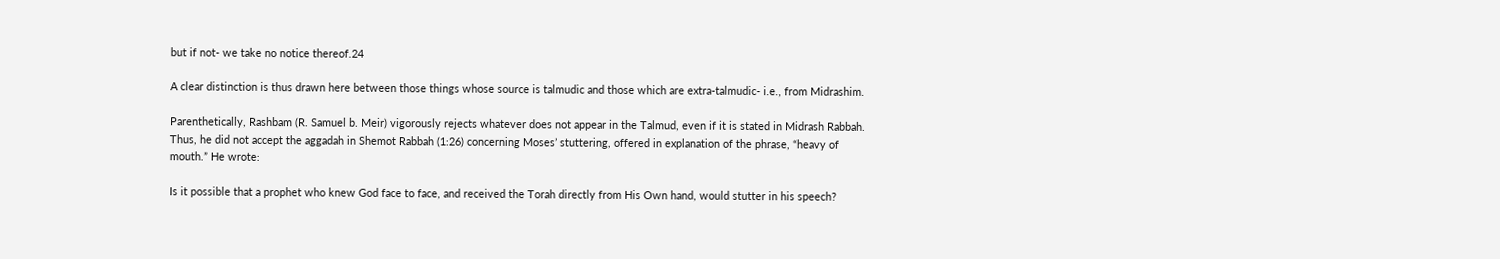but if not- we take no notice thereof.24

A clear distinction is thus drawn here between those things whose source is talmudic and those which are extra-talmudic- i.e., from Midrashim.

Parenthetically, Rashbam (R. Samuel b. Meir) vigorously rejects whatever does not appear in the Talmud, even if it is stated in Midrash Rabbah. Thus, he did not accept the aggadah in Shemot Rabbah (1:26) concerning Moses’ stuttering, offered in explanation of the phrase, “heavy of mouth.” He wrote:

Is it possible that a prophet who knew God face to face, and received the Torah directly from His Own hand, would stutter in his speech?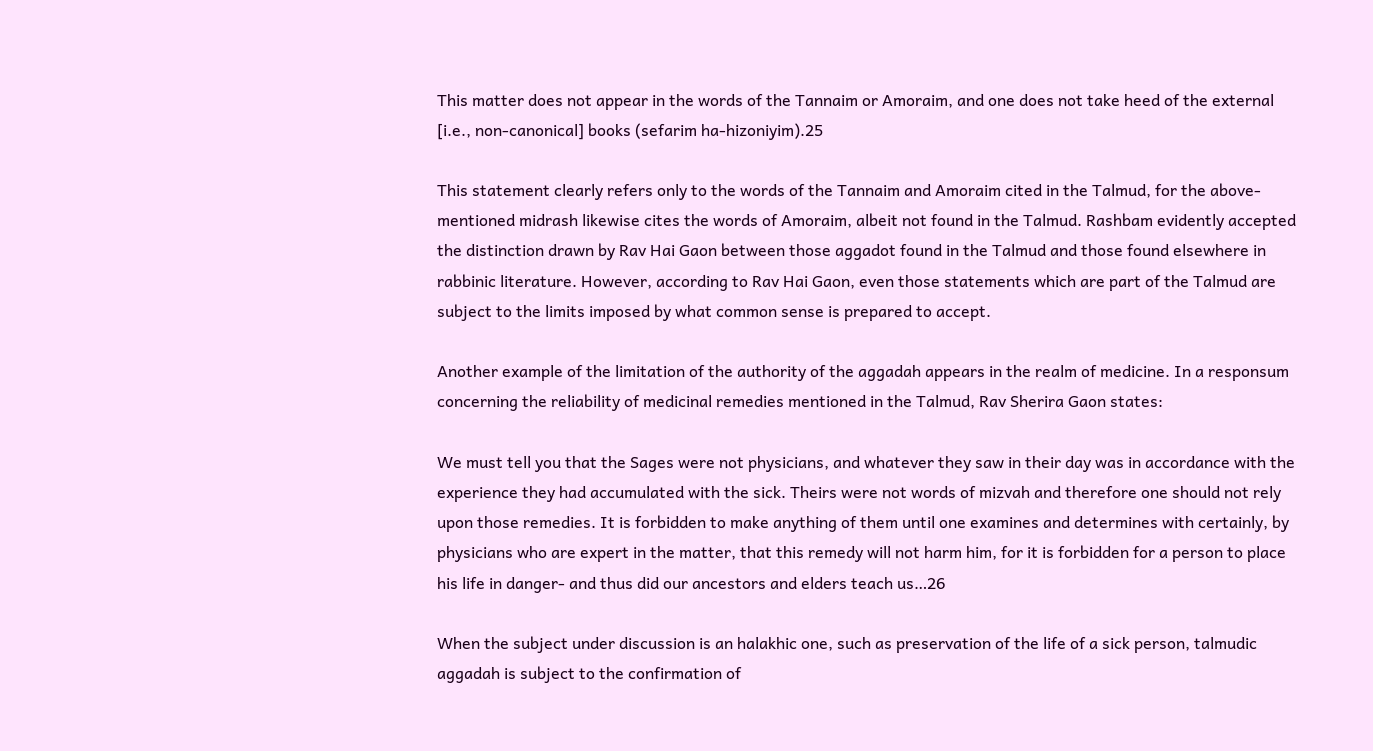This matter does not appear in the words of the Tannaim or Amoraim, and one does not take heed of the external [i.e., non-canonical] books (sefarim ha-hizoniyim).25

This statement clearly refers only to the words of the Tannaim and Amoraim cited in the Talmud, for the above-mentioned midrash likewise cites the words of Amoraim, albeit not found in the Talmud. Rashbam evidently accepted the distinction drawn by Rav Hai Gaon between those aggadot found in the Talmud and those found elsewhere in rabbinic literature. However, according to Rav Hai Gaon, even those statements which are part of the Talmud are subject to the limits imposed by what common sense is prepared to accept.

Another example of the limitation of the authority of the aggadah appears in the realm of medicine. In a responsum concerning the reliability of medicinal remedies mentioned in the Talmud, Rav Sherira Gaon states:

We must tell you that the Sages were not physicians, and whatever they saw in their day was in accordance with the experience they had accumulated with the sick. Theirs were not words of mizvah and therefore one should not rely upon those remedies. It is forbidden to make anything of them until one examines and determines with certainly, by physicians who are expert in the matter, that this remedy will not harm him, for it is forbidden for a person to place his life in danger- and thus did our ancestors and elders teach us…26

When the subject under discussion is an halakhic one, such as preservation of the life of a sick person, talmudic aggadah is subject to the confirmation of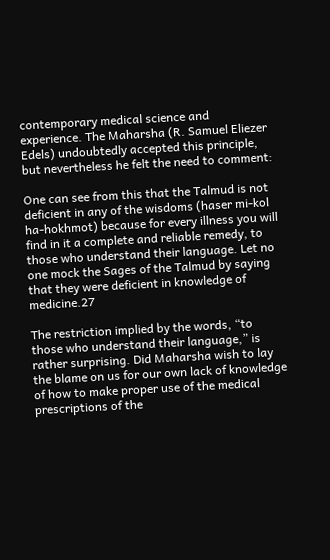contemporary medical science and experience. The Maharsha (R. Samuel Eliezer Edels) undoubtedly accepted this principle, but nevertheless he felt the need to comment:

One can see from this that the Talmud is not deficient in any of the wisdoms (haser mi-kol ha-hokhmot) because for every illness you will find in it a complete and reliable remedy, to those who understand their language. Let no one mock the Sages of the Talmud by saying that they were deficient in knowledge of medicine.27

The restriction implied by the words, “to those who understand their language,” is rather surprising. Did Maharsha wish to lay the blame on us for our own lack of knowledge of how to make proper use of the medical prescriptions of the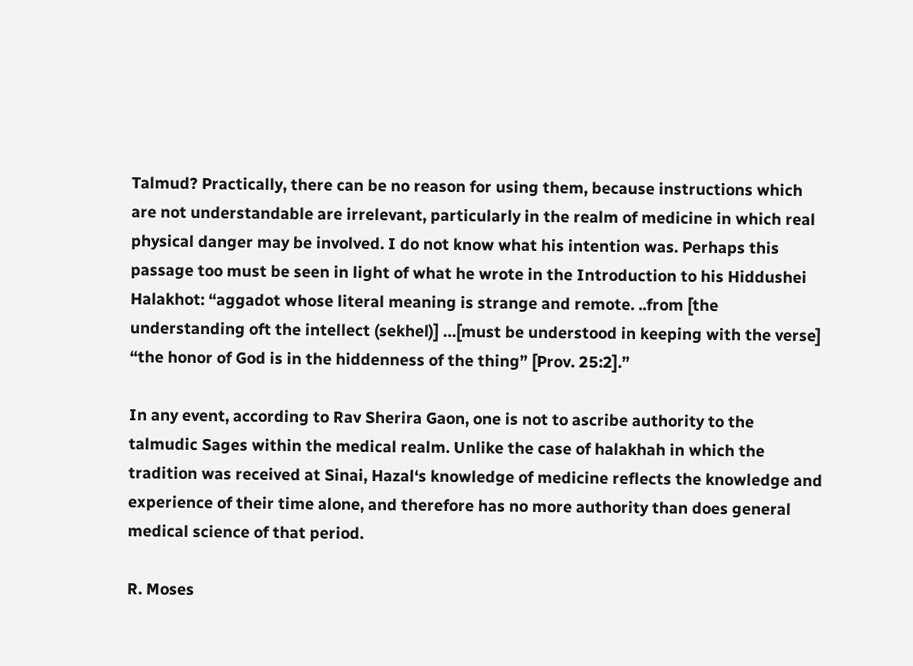Talmud? Practically, there can be no reason for using them, because instructions which are not understandable are irrelevant, particularly in the realm of medicine in which real physical danger may be involved. I do not know what his intention was. Perhaps this passage too must be seen in light of what he wrote in the Introduction to his Hiddushei Halakhot: “aggadot whose literal meaning is strange and remote. ..from [the understanding oft the intellect (sekhel)] …[must be understood in keeping with the verse] “the honor of God is in the hiddenness of the thing” [Prov. 25:2].”

In any event, according to Rav Sherira Gaon, one is not to ascribe authority to the talmudic Sages within the medical realm. Unlike the case of halakhah in which the tradition was received at Sinai, Hazal‘s knowledge of medicine reflects the knowledge and experience of their time alone, and therefore has no more authority than does general medical science of that period.

R. Moses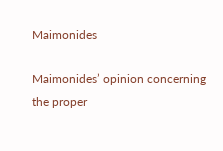Maimonides

Maimonides’ opinion concerning the proper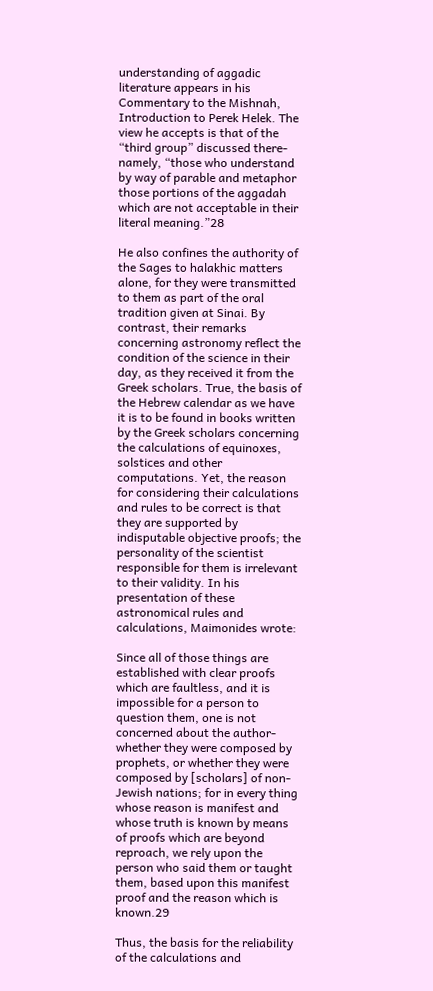understanding of aggadic literature appears in his Commentary to the Mishnah, Introduction to Perek Helek. The view he accepts is that of the “third group” discussed there- namely, “those who understand by way of parable and metaphor those portions of the aggadah which are not acceptable in their literal meaning.”28

He also confines the authority of the Sages to halakhic matters alone, for they were transmitted to them as part of the oral tradition given at Sinai. By contrast, their remarks concerning astronomy reflect the condition of the science in their day, as they received it from the Greek scholars. True, the basis of the Hebrew calendar as we have it is to be found in books written by the Greek scholars concerning the calculations of equinoxes, solstices and other computations. Yet, the reason for considering their calculations and rules to be correct is that they are supported by indisputable objective proofs; the personality of the scientist responsible for them is irrelevant to their validity. In his presentation of these astronomical rules and calculations, Maimonides wrote:

Since all of those things are established with clear proofs which are faultless, and it is impossible for a person to question them, one is not concerned about the author- whether they were composed by prophets, or whether they were composed by [scholars] of non-Jewish nations; for in every thing whose reason is manifest and whose truth is known by means of proofs which are beyond reproach, we rely upon the person who said them or taught them, based upon this manifest proof and the reason which is known.29

Thus, the basis for the reliability of the calculations and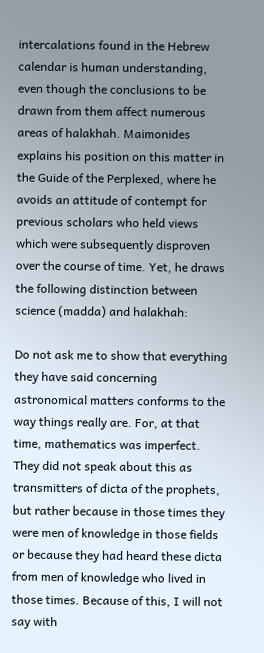intercalations found in the Hebrew calendar is human understanding, even though the conclusions to be drawn from them affect numerous areas of halakhah. Maimonides explains his position on this matter in the Guide of the Perplexed, where he avoids an attitude of contempt for previous scholars who held views which were subsequently disproven over the course of time. Yet, he draws the following distinction between science (madda) and halakhah:

Do not ask me to show that everything they have said concerning astronomical matters conforms to the way things really are. For, at that time, mathematics was imperfect. They did not speak about this as transmitters of dicta of the prophets, but rather because in those times they were men of knowledge in those fields or because they had heard these dicta from men of knowledge who lived in those times. Because of this, I will not say with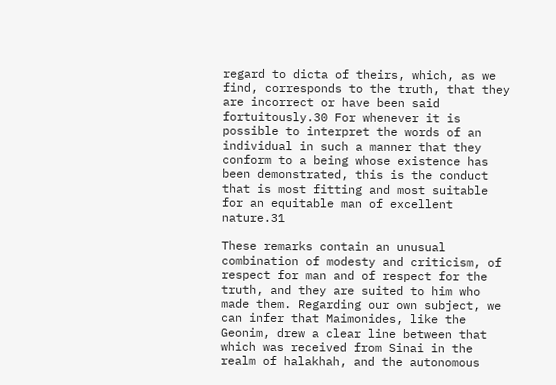regard to dicta of theirs, which, as we find, corresponds to the truth, that they are incorrect or have been said fortuitously.30 For whenever it is possible to interpret the words of an individual in such a manner that they conform to a being whose existence has been demonstrated, this is the conduct that is most fitting and most suitable for an equitable man of excellent nature.31

These remarks contain an unusual combination of modesty and criticism, of respect for man and of respect for the truth, and they are suited to him who made them. Regarding our own subject, we can infer that Maimonides, like the Geonim, drew a clear line between that which was received from Sinai in the realm of halakhah, and the autonomous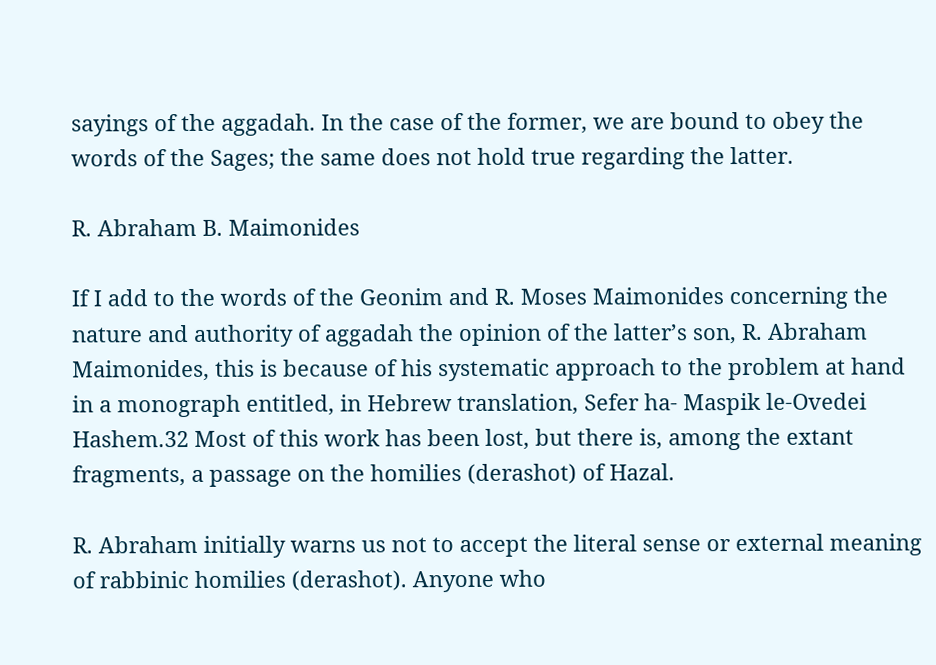sayings of the aggadah. In the case of the former, we are bound to obey the words of the Sages; the same does not hold true regarding the latter.

R. Abraham B. Maimonides

If I add to the words of the Geonim and R. Moses Maimonides concerning the nature and authority of aggadah the opinion of the latter’s son, R. Abraham Maimonides, this is because of his systematic approach to the problem at hand in a monograph entitled, in Hebrew translation, Sefer ha- Maspik le-Ovedei Hashem.32 Most of this work has been lost, but there is, among the extant fragments, a passage on the homilies (derashot) of Hazal.

R. Abraham initially warns us not to accept the literal sense or external meaning of rabbinic homilies (derashot). Anyone who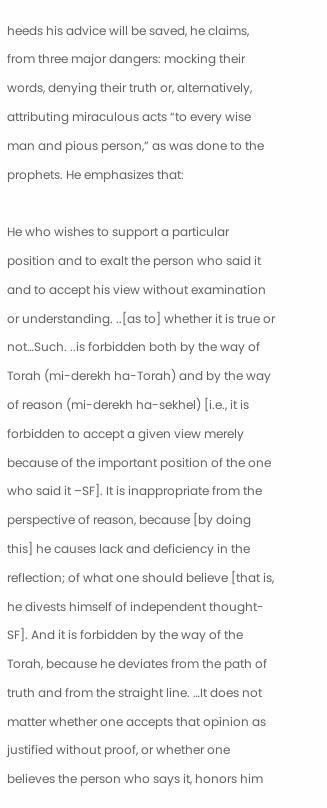heeds his advice will be saved, he claims, from three major dangers: mocking their words, denying their truth or, alternatively, attributing miraculous acts “to every wise man and pious person,” as was done to the prophets. He emphasizes that:

He who wishes to support a particular position and to exalt the person who said it and to accept his view without examination or understanding. ..[as to] whether it is true or not…Such. ..is forbidden both by the way of Torah (mi-derekh ha-Torah) and by the way of reason (mi-derekh ha-sekhel) [i.e., it is forbidden to accept a given view merely because of the important position of the one who said it –SF]. It is inappropriate from the perspective of reason, because [by doing this] he causes lack and deficiency in the reflection; of what one should believe [that is, he divests himself of independent thought-SF]. And it is forbidden by the way of the Torah, because he deviates from the path of truth and from the straight line. …It does not matter whether one accepts that opinion as justified without proof, or whether one believes the person who says it, honors him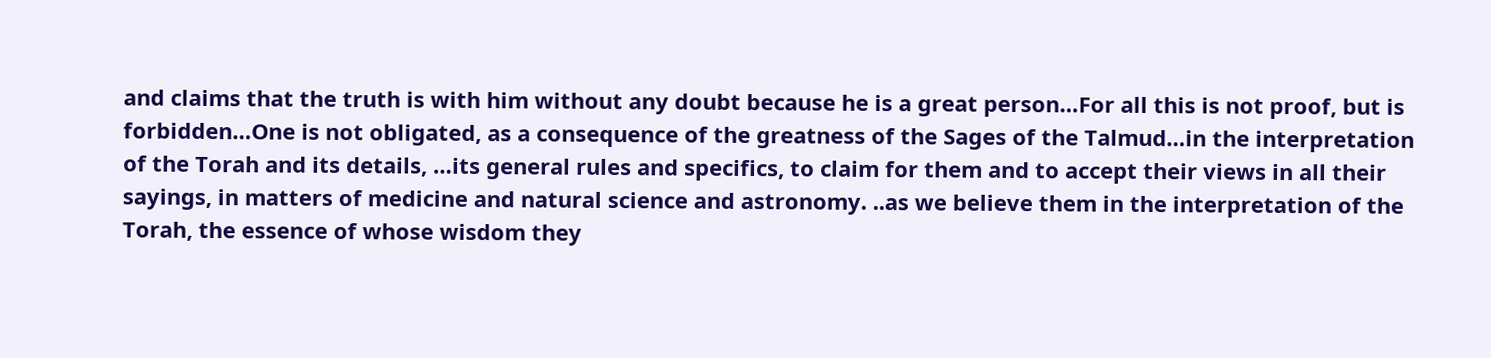and claims that the truth is with him without any doubt because he is a great person…For all this is not proof, but is forbidden…One is not obligated, as a consequence of the greatness of the Sages of the Talmud…in the interpretation of the Torah and its details, …its general rules and specifics, to claim for them and to accept their views in all their sayings, in matters of medicine and natural science and astronomy. ..as we believe them in the interpretation of the Torah, the essence of whose wisdom they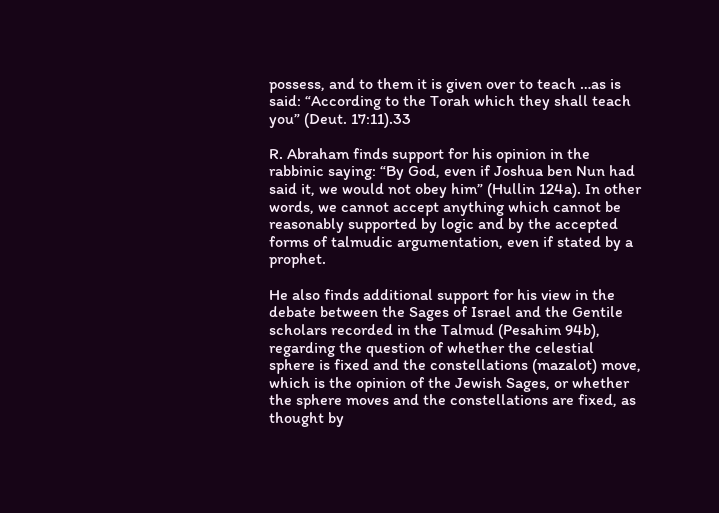possess, and to them it is given over to teach …as is said: “According to the Torah which they shall teach you” (Deut. 17:11).33

R. Abraham finds support for his opinion in the rabbinic saying: “By God, even if Joshua ben Nun had said it, we would not obey him” (Hullin 124a). In other words, we cannot accept anything which cannot be reasonably supported by logic and by the accepted forms of talmudic argumentation, even if stated by a prophet.

He also finds additional support for his view in the debate between the Sages of Israel and the Gentile scholars recorded in the Talmud (Pesahim 94b), regarding the question of whether the celestial sphere is fixed and the constellations (mazalot) move, which is the opinion of the Jewish Sages, or whether the sphere moves and the constellations are fixed, as thought by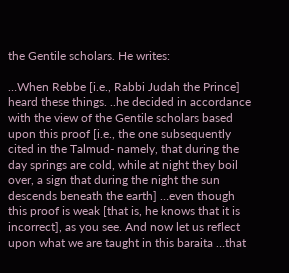the Gentile scholars. He writes:

…When Rebbe [i.e., Rabbi Judah the Prince] heard these things. ..he decided in accordance with the view of the Gentile scholars based upon this proof [i.e., the one subsequently cited in the Talmud- namely, that during the day springs are cold, while at night they boil over, a sign that during the night the sun descends beneath the earth] …even though this proof is weak [that is, he knows that it is incorrect], as you see. And now let us reflect upon what we are taught in this baraita …that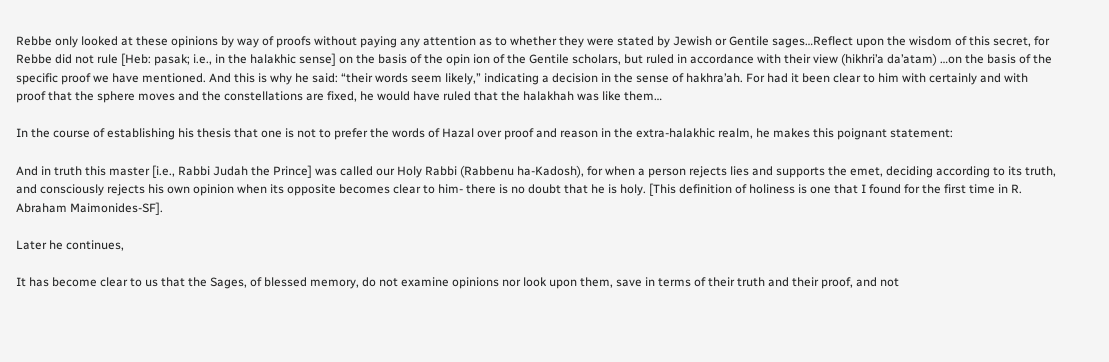Rebbe only looked at these opinions by way of proofs without paying any attention as to whether they were stated by Jewish or Gentile sages…Reflect upon the wisdom of this secret, for Rebbe did not rule [Heb: pasak; i.e., in the halakhic sense] on the basis of the opin ion of the Gentile scholars, but ruled in accordance with their view (hikhri’a da’atam) …on the basis of the specific proof we have mentioned. And this is why he said: “their words seem likely,” indicating a decision in the sense of hakhra’ah. For had it been clear to him with certainly and with proof that the sphere moves and the constellations are fixed, he would have ruled that the halakhah was like them…

In the course of establishing his thesis that one is not to prefer the words of Hazal over proof and reason in the extra-halakhic realm, he makes this poignant statement:

And in truth this master [i.e., Rabbi Judah the Prince] was called our Holy Rabbi (Rabbenu ha-Kadosh), for when a person rejects lies and supports the emet, deciding according to its truth, and consciously rejects his own opinion when its opposite becomes clear to him- there is no doubt that he is holy. [This definition of holiness is one that I found for the first time in R. Abraham Maimonides-SF].

Later he continues,

It has become clear to us that the Sages, of blessed memory, do not examine opinions nor look upon them, save in terms of their truth and their proof, and not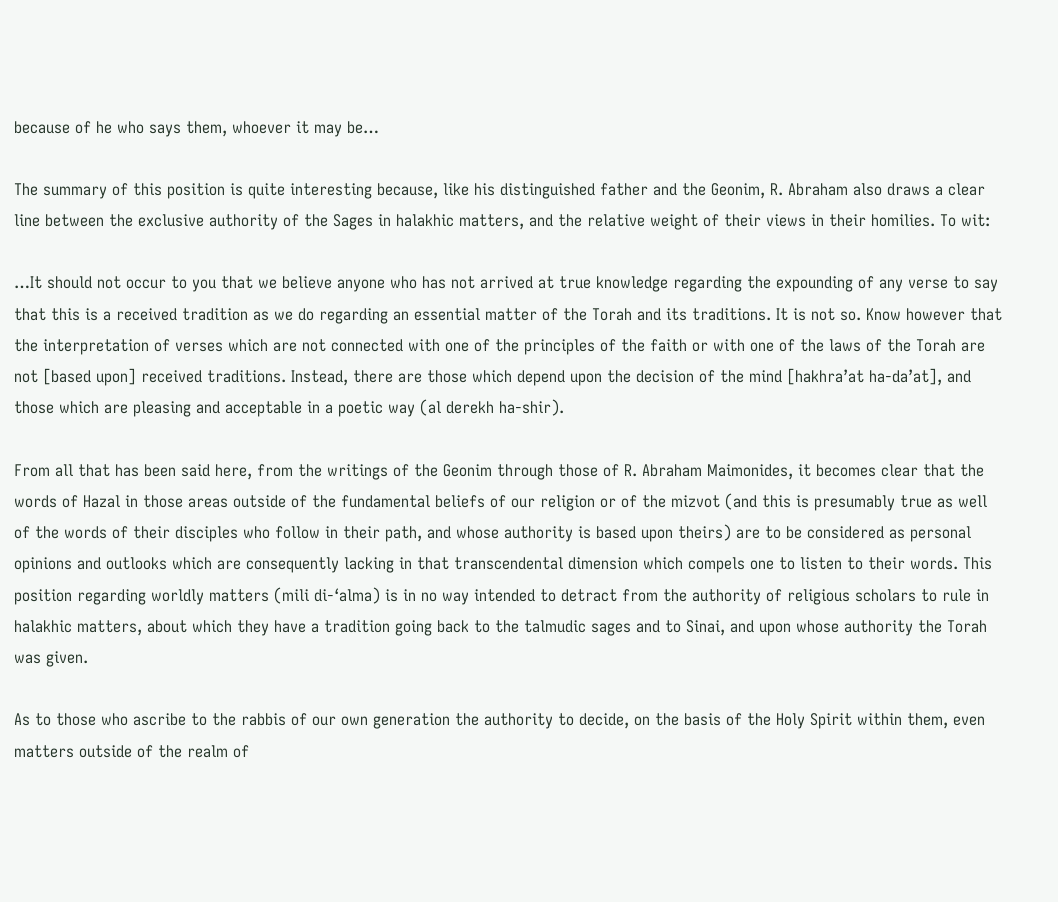because of he who says them, whoever it may be…

The summary of this position is quite interesting because, like his distinguished father and the Geonim, R. Abraham also draws a clear line between the exclusive authority of the Sages in halakhic matters, and the relative weight of their views in their homilies. To wit:

…It should not occur to you that we believe anyone who has not arrived at true knowledge regarding the expounding of any verse to say that this is a received tradition as we do regarding an essential matter of the Torah and its traditions. It is not so. Know however that the interpretation of verses which are not connected with one of the principles of the faith or with one of the laws of the Torah are not [based upon] received traditions. Instead, there are those which depend upon the decision of the mind [hakhra’at ha-da’at], and those which are pleasing and acceptable in a poetic way (al derekh ha-shir).

From all that has been said here, from the writings of the Geonim through those of R. Abraham Maimonides, it becomes clear that the words of Hazal in those areas outside of the fundamental beliefs of our religion or of the mizvot (and this is presumably true as well of the words of their disciples who follow in their path, and whose authority is based upon theirs) are to be considered as personal opinions and outlooks which are consequently lacking in that transcendental dimension which compels one to listen to their words. This position regarding worldly matters (mili di-‘alma) is in no way intended to detract from the authority of religious scholars to rule in halakhic matters, about which they have a tradition going back to the talmudic sages and to Sinai, and upon whose authority the Torah was given.

As to those who ascribe to the rabbis of our own generation the authority to decide, on the basis of the Holy Spirit within them, even matters outside of the realm of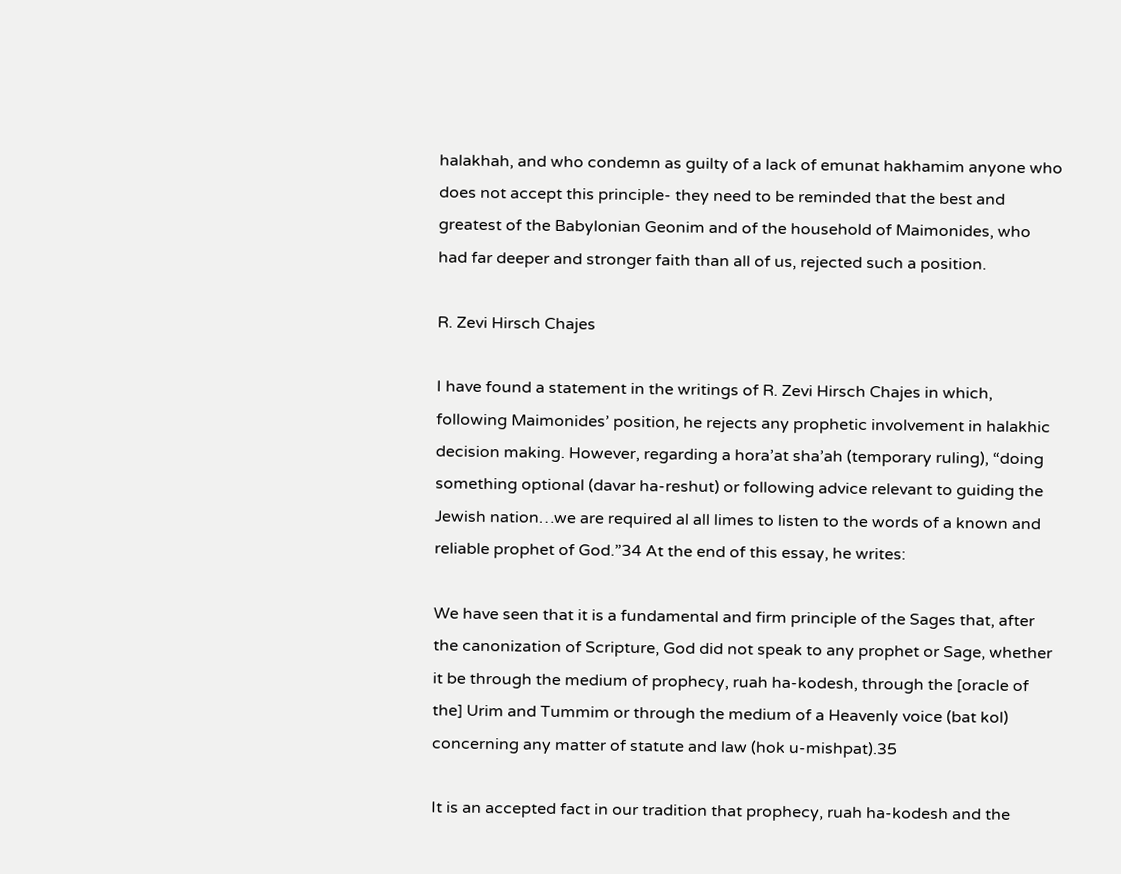halakhah, and who condemn as guilty of a lack of emunat hakhamim anyone who does not accept this principle- they need to be reminded that the best and greatest of the Babylonian Geonim and of the household of Maimonides, who had far deeper and stronger faith than all of us, rejected such a position.

R. Zevi Hirsch Chajes

I have found a statement in the writings of R. Zevi Hirsch Chajes in which, following Maimonides’ position, he rejects any prophetic involvement in halakhic decision making. However, regarding a hora’at sha’ah (temporary ruling), “doing something optional (davar ha-reshut) or following advice relevant to guiding the Jewish nation…we are required al all limes to listen to the words of a known and reliable prophet of God.”34 At the end of this essay, he writes:

We have seen that it is a fundamental and firm principle of the Sages that, after the canonization of Scripture, God did not speak to any prophet or Sage, whether it be through the medium of prophecy, ruah ha-kodesh, through the [oracle of the] Urim and Tummim or through the medium of a Heavenly voice (bat kol) concerning any matter of statute and law (hok u-mishpat).35

It is an accepted fact in our tradition that prophecy, ruah ha-kodesh and the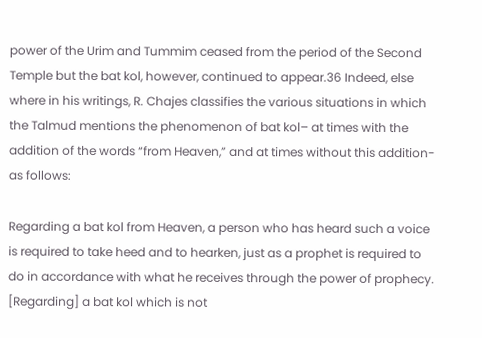power of the Urim and Tummim ceased from the period of the Second Temple but the bat kol, however, continued to appear.36 Indeed, else where in his writings, R. Chajes classifies the various situations in which the Talmud mentions the phenomenon of bat kol– at times with the addition of the words “from Heaven,” and at times without this addition- as follows:

Regarding a bat kol from Heaven, a person who has heard such a voice is required to take heed and to hearken, just as a prophet is required to do in accordance with what he receives through the power of prophecy. [Regarding] a bat kol which is not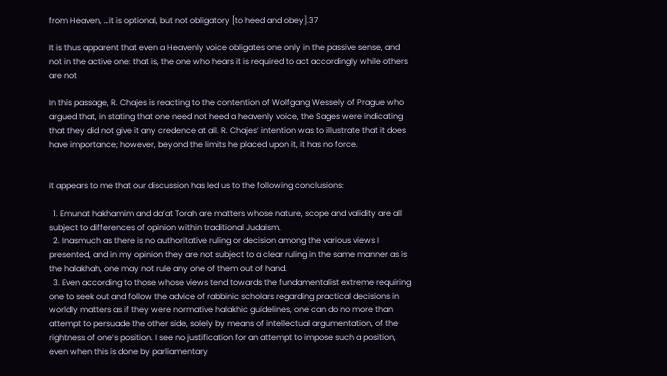from Heaven, …it is optional, but not obligatory [to heed and obey].37

It is thus apparent that even a Heavenly voice obligates one only in the passive sense, and not in the active one: that is, the one who hears it is required to act accordingly while others are not

In this passage, R. Chajes is reacting to the contention of Wolfgang Wessely of Prague who argued that, in stating that one need not heed a heavenly voice, the Sages were indicating that they did not give it any credence at all. R. Chajes’ intention was to illustrate that it does have importance; however, beyond the limits he placed upon it, it has no force.


It appears to me that our discussion has led us to the following conclusions:

  1. Emunat hakhamim and da’at Torah are matters whose nature, scope and validity are all subject to differences of opinion within traditional Judaism.
  2. Inasmuch as there is no authoritative ruling or decision among the various views I presented, and in my opinion they are not subject to a clear ruling in the same manner as is the halakhah, one may not rule any one of them out of hand.
  3. Even according to those whose views tend towards the fundamentalist extreme requiring one to seek out and follow the advice of rabbinic scholars regarding practical decisions in worldly matters as if they were normative halakhic guidelines, one can do no more than attempt to persuade the other side, solely by means of intellectual argumentation, of the rightness of one’s position. I see no justification for an attempt to impose such a position, even when this is done by parliamentary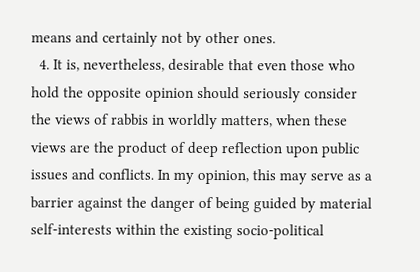means and certainly not by other ones.
  4. It is, nevertheless, desirable that even those who hold the opposite opinion should seriously consider the views of rabbis in worldly matters, when these views are the product of deep reflection upon public issues and conflicts. In my opinion, this may serve as a barrier against the danger of being guided by material self-interests within the existing socio-political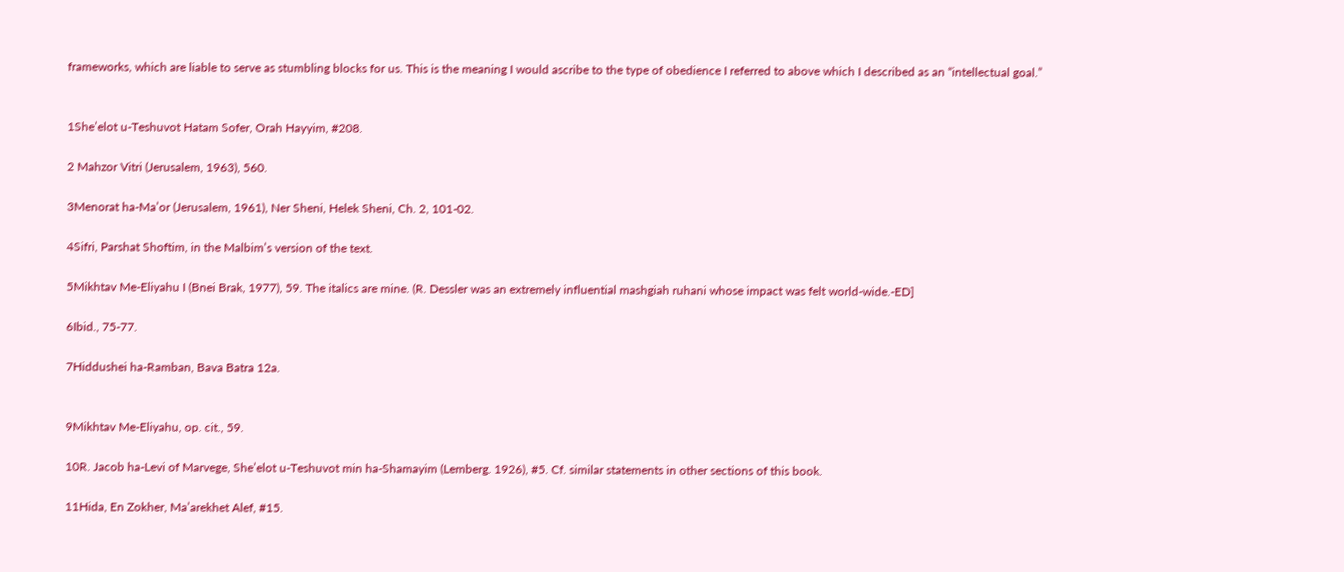frameworks, which are liable to serve as stumbling blocks for us. This is the meaning I would ascribe to the type of obedience I referred to above which I described as an “intellectual goal.”


1She’elot u-Teshuvot Hatam Sofer, Orah Hayyim, #208.

2 Mahzor Vitri (Jerusalem, 1963), 560.

3Menorat ha-Ma’or (Jerusalem, 1961), Ner Sheni, Helek Sheni, Ch. 2, 101-02.

4Sifri, Parshat Shoftim, in the Malbim’s version of the text.

5Mikhtav Me-Eliyahu I (Bnei Brak, 1977), 59. The italics are mine. (R. Dessler was an extremely influential mashgiah ruhani whose impact was felt world-wide.-ED]

6Ibid., 75-77.

7Hiddushei ha-Ramban, Bava Batra 12a.


9Mikhtav Me-Eliyahu, op. cit., 59.

10R. Jacob ha-Levi of Marvege, She’elot u-Teshuvot min ha-Shamayim (Lemberg. 1926), #5. Cf. similar statements in other sections of this book.

11Hida, En Zokher, Ma’arekhet Alef, #15.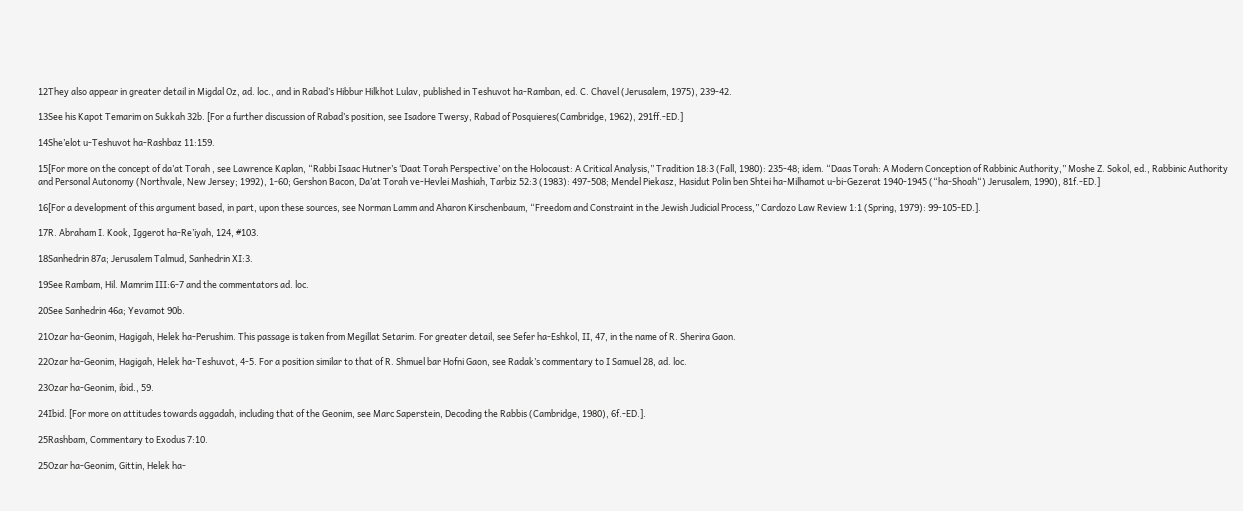12They also appear in greater detail in Migdal Oz, ad. loc., and in Rabad’s Hibbur Hilkhot Lulav, published in Teshuvot ha-Ramban, ed. C. Chavel (Jerusalem, 1975), 239-42.

13See his Kapot Temarim on Sukkah 32b. [For a further discussion of Rabad’s position, see Isadore Twersy, Rabad of Posquieres(Cambridge, 1962), 291ff.-ED.]

14She’elot u-Teshuvot ha-Rashbaz 11:159.

15[For more on the concept of da’at Torah , see Lawrence Kaplan, “Rabbi Isaac Hutner’s ‘Daat Torah Perspective’ on the Holocaust: A Critical Analysis,” Tradition 18:3 (Fall, 1980): 235-48; idem. “Daas Torah: A Modern Conception of Rabbinic Authority,” Moshe Z. Sokol, ed., Rabbinic Authority and Personal Autonomy (Northvale, New Jersey; 1992), 1-60; Gershon Bacon, Da’at Torah ve-Hevlei Mashiah, Tarbiz 52:3 (1983): 497-508; Mendel Piekasz, Hasidut Polin ben Shtei ha-Milhamot u-bi-Gezerat 1940-1945 (“ha-Shoah“) Jerusalem, 1990), 81f.-ED.]

16[For a development of this argument based, in part, upon these sources, see Norman Lamm and Aharon Kirschenbaum, “Freedom and Constraint in the Jewish Judicial Process,” Cardozo Law Review 1:1 (Spring, 1979): 99-105-ED.].

17R. Abraham I. Kook, Iggerot ha-Re’iyah, 124, #103.

18Sanhedrin 87a; Jerusalem Talmud, Sanhedrin XI:3.

19See Rambam, Hil. Mamrim III:6-7 and the commentators ad. loc.

20See Sanhedrin 46a; Yevamot 90b.

21Ozar ha-Geonim, Hagigah, Helek ha-Perushim. This passage is taken from Megillat Setarim. For greater detail, see Sefer ha-Eshkol, II, 47, in the name of R. Sherira Gaon.

22Ozar ha-Geonim, Hagigah, Helek ha-Teshuvot, 4-5. For a position similar to that of R. Shmuel bar Hofni Gaon, see Radak’s commentary to I Samuel 28, ad. loc.

23Ozar ha-Geonim, ibid., 59.

24Ibid. [For more on attitudes towards aggadah, including that of the Geonim, see Marc Saperstein, Decoding the Rabbis (Cambridge, 1980), 6f.-ED.].

25Rashbam, Commentary to Exodus 7:10.

25Ozar ha-Geonim, Gittin, Helek ha-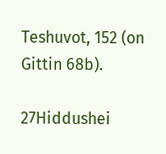Teshuvot, 152 (on Gittin 68b).

27Hiddushei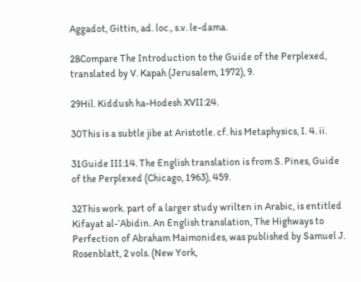Aggadot, Gittin, ad. loc., s.v. le-dama.

28Compare The Introduction to the Guide of the Perplexed, translated by V. Kapah (Jerusalem, 1972), 9.

29Hil. Kiddush ha-Hodesh XVII:24.

30This is a subtle jibe at Aristotle. cf. his Metaphysics, I. 4. ii.

31Guide III:14. The English translation is from S. Pines, Guide of the Perplexed (Chicago, 1963), 459.

32This work. part of a larger study wrilten in Arabic, is entitled Kifayat al-‘Abidin. An English translation, The Highways to Perfection of Abraham Maimonides, was published by Samuel J. Rosenblatt, 2 vols. (New York,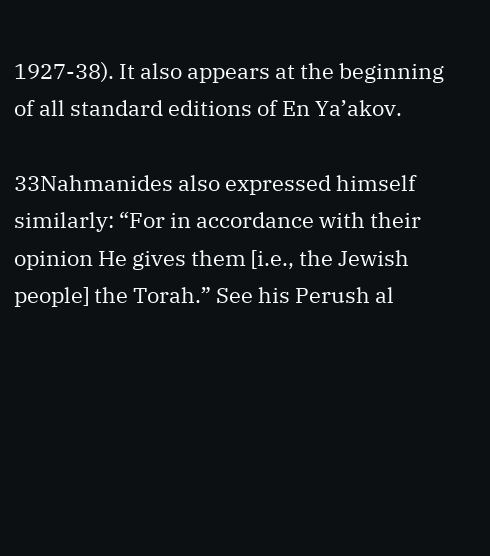1927-38). It also appears at the beginning of all standard editions of En Ya’akov.

33Nahmanides also expressed himself similarly: “For in accordance with their opinion He gives them [i.e., the Jewish people] the Torah.” See his Perush al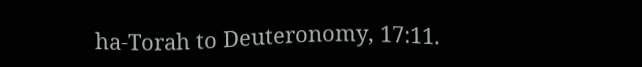ha-Torah to Deuteronomy, 17:11.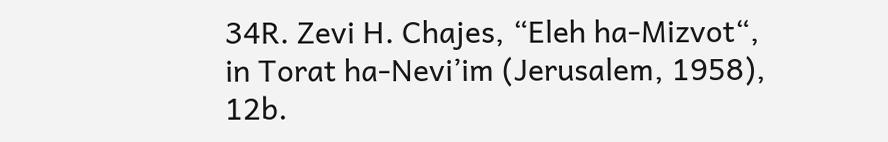34R. Zevi H. Chajes, “Eleh ha-Mizvot“, in Torat ha-Nevi’im (Jerusalem, 1958), 12b.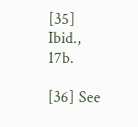[35] Ibid., 17b.

[36] See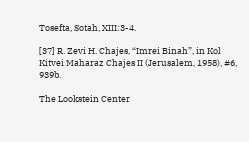Tosefta, Sotah, XIII:3-4.

[37] R. Zevi H. Chajes, “Imrei Binah”, in Kol Kitvei Maharaz Chajes II (Jerusalem, 1958), #6, 939b.

The Lookstein Center